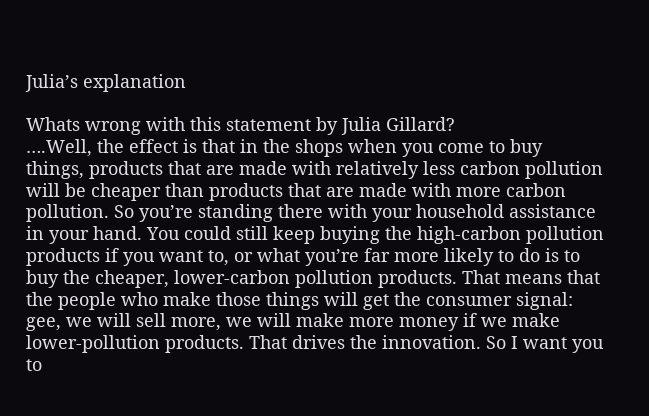Julia’s explanation

Whats wrong with this statement by Julia Gillard?
….Well, the effect is that in the shops when you come to buy things, products that are made with relatively less carbon pollution will be cheaper than products that are made with more carbon pollution. So you’re standing there with your household assistance in your hand. You could still keep buying the high-carbon pollution products if you want to, or what you’re far more likely to do is to buy the cheaper, lower-carbon pollution products. That means that the people who make those things will get the consumer signal: gee, we will sell more, we will make more money if we make lower-pollution products. That drives the innovation. So I want you to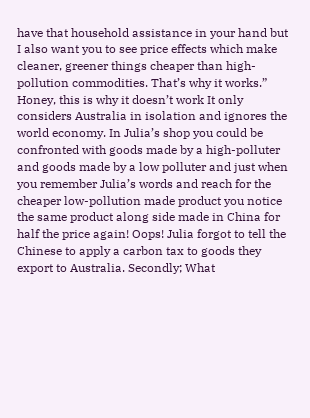have that household assistance in your hand but I also want you to see price effects which make cleaner, greener things cheaper than high-pollution commodities. That’s why it works.”
Honey, this is why it doesn’t work It only considers Australia in isolation and ignores the world economy. In Julia’s shop you could be confronted with goods made by a high-polluter and goods made by a low polluter and just when you remember Julia’s words and reach for the cheaper low-pollution made product you notice the same product along side made in China for half the price again! Oops! Julia forgot to tell the Chinese to apply a carbon tax to goods they export to Australia. Secondly; What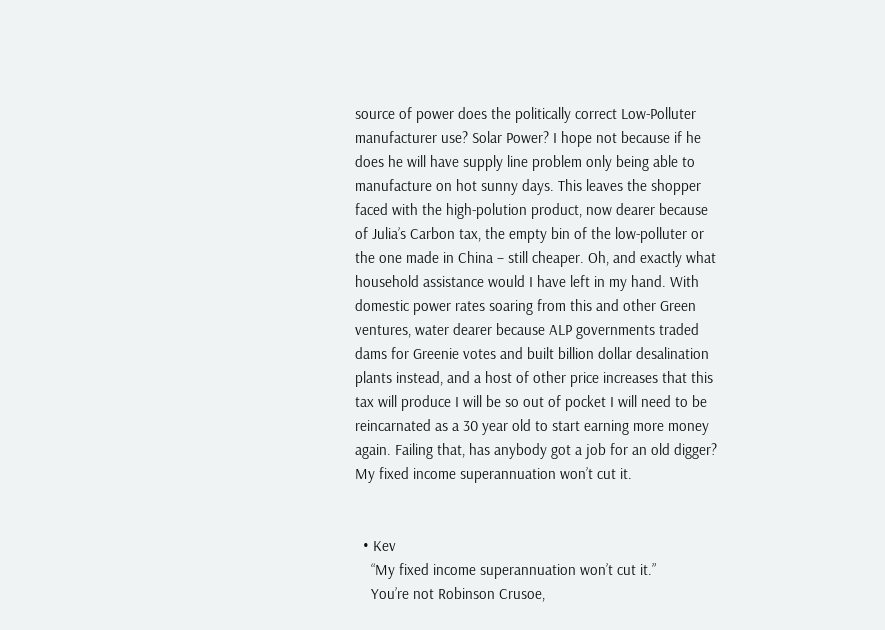source of power does the politically correct Low-Polluter manufacturer use? Solar Power? I hope not because if he does he will have supply line problem only being able to manufacture on hot sunny days. This leaves the shopper faced with the high-polution product, now dearer because of Julia’s Carbon tax, the empty bin of the low-polluter or the one made in China – still cheaper. Oh, and exactly what household assistance would I have left in my hand. With domestic power rates soaring from this and other Green ventures, water dearer because ALP governments traded dams for Greenie votes and built billion dollar desalination plants instead, and a host of other price increases that this tax will produce I will be so out of pocket I will need to be reincarnated as a 30 year old to start earning more money again. Failing that, has anybody got a job for an old digger? My fixed income superannuation won’t cut it.


  • Kev
    “My fixed income superannuation won’t cut it.”
    You’re not Robinson Crusoe,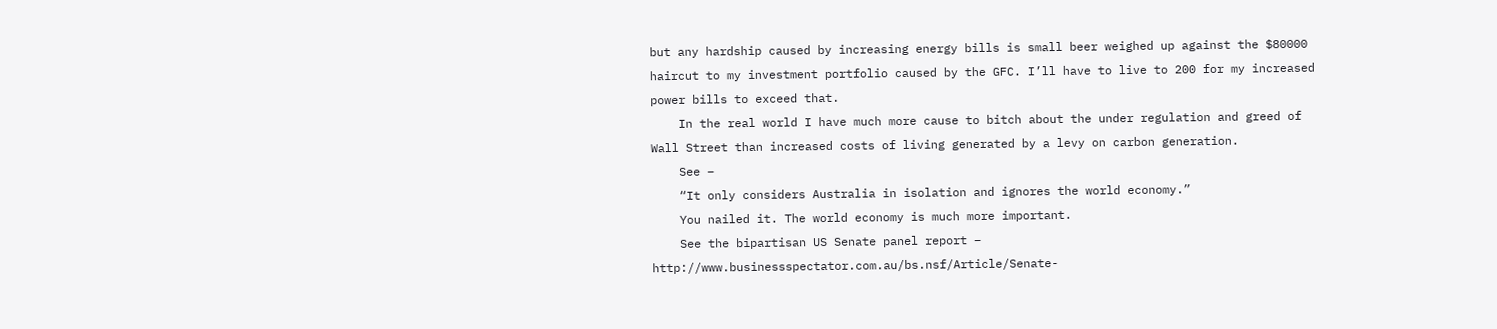but any hardship caused by increasing energy bills is small beer weighed up against the $80000 haircut to my investment portfolio caused by the GFC. I’ll have to live to 200 for my increased power bills to exceed that.
    In the real world I have much more cause to bitch about the under regulation and greed of Wall Street than increased costs of living generated by a levy on carbon generation.
    See –
    “It only considers Australia in isolation and ignores the world economy.”
    You nailed it. The world economy is much more important.
    See the bipartisan US Senate panel report – http://www.businessspectator.com.au/bs.nsf/Article/Senate-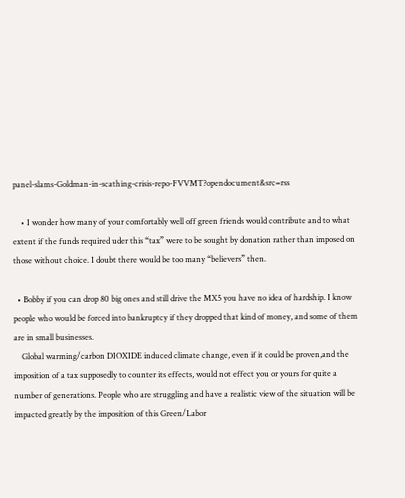panel-slams-Goldman-in-scathing-crisis-repo-FVVMT?opendocument&src=rss

    • I wonder how many of your comfortably well off green friends would contribute and to what extent if the funds required uder this “tax” were to be sought by donation rather than imposed on those without choice. I doubt there would be too many “believers” then.

  • Bobby if you can drop 80 big ones and still drive the MX5 you have no idea of hardship. I know people who would be forced into bankruptcy if they dropped that kind of money, and some of them are in small businesses.
    Global warming/carbon DIOXIDE induced climate change, even if it could be proven,and the imposition of a tax supposedly to counter its effects, would not effect you or yours for quite a number of generations. People who are struggling and have a realistic view of the situation will be impacted greatly by the imposition of this Green/Labor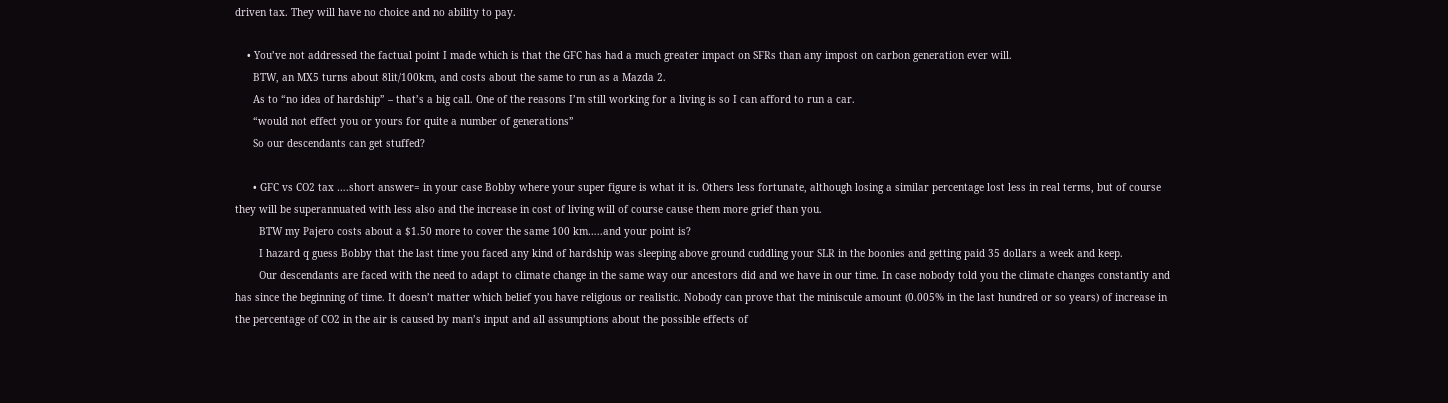driven tax. They will have no choice and no ability to pay.

    • You’ve not addressed the factual point I made which is that the GFC has had a much greater impact on SFRs than any impost on carbon generation ever will.
      BTW, an MX5 turns about 8lit/100km, and costs about the same to run as a Mazda 2.
      As to “no idea of hardship” – that’s a big call. One of the reasons I’m still working for a living is so I can afford to run a car.
      “would not effect you or yours for quite a number of generations”
      So our descendants can get stuffed?

      • GFC vs CO2 tax ….short answer= in your case Bobby where your super figure is what it is. Others less fortunate, although losing a similar percentage lost less in real terms, but of course they will be superannuated with less also and the increase in cost of living will of course cause them more grief than you.
        BTW my Pajero costs about a $1.50 more to cover the same 100 km…..and your point is?
        I hazard q guess Bobby that the last time you faced any kind of hardship was sleeping above ground cuddling your SLR in the boonies and getting paid 35 dollars a week and keep.
        Our descendants are faced with the need to adapt to climate change in the same way our ancestors did and we have in our time. In case nobody told you the climate changes constantly and has since the beginning of time. It doesn’t matter which belief you have religious or realistic. Nobody can prove that the miniscule amount (0.005% in the last hundred or so years) of increase in the percentage of CO2 in the air is caused by man’s input and all assumptions about the possible effects of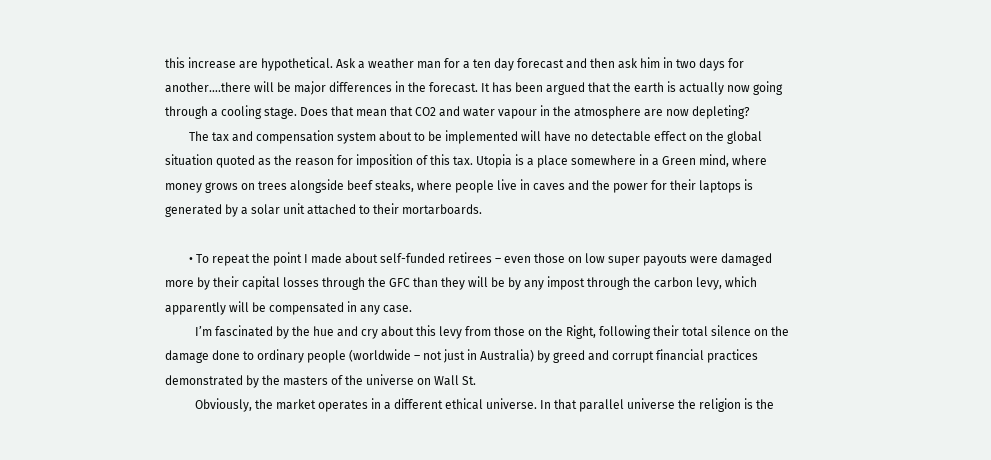this increase are hypothetical. Ask a weather man for a ten day forecast and then ask him in two days for another….there will be major differences in the forecast. It has been argued that the earth is actually now going through a cooling stage. Does that mean that CO2 and water vapour in the atmosphere are now depleting?
        The tax and compensation system about to be implemented will have no detectable effect on the global situation quoted as the reason for imposition of this tax. Utopia is a place somewhere in a Green mind, where money grows on trees alongside beef steaks, where people live in caves and the power for their laptops is generated by a solar unit attached to their mortarboards.

        • To repeat the point I made about self-funded retirees – even those on low super payouts were damaged more by their capital losses through the GFC than they will be by any impost through the carbon levy, which apparently will be compensated in any case.
          I’m fascinated by the hue and cry about this levy from those on the Right, following their total silence on the damage done to ordinary people (worldwide – not just in Australia) by greed and corrupt financial practices demonstrated by the masters of the universe on Wall St.
          Obviously, the market operates in a different ethical universe. In that parallel universe the religion is the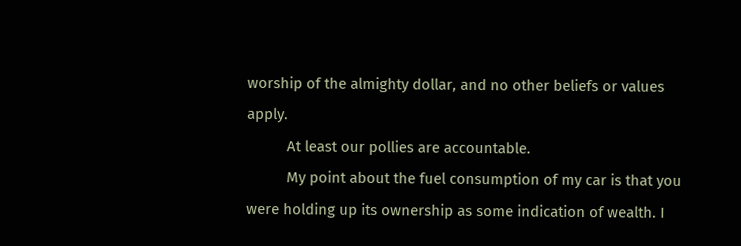worship of the almighty dollar, and no other beliefs or values apply.
          At least our pollies are accountable.
          My point about the fuel consumption of my car is that you were holding up its ownership as some indication of wealth. I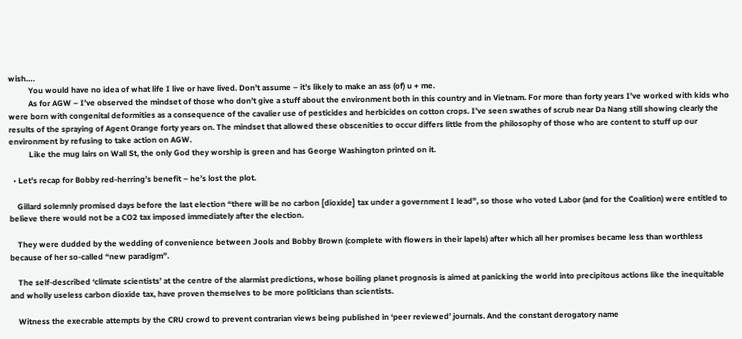wish….
          You would have no idea of what life I live or have lived. Don’t assume – it’s likely to make an ass (of) u + me.
          As for AGW – I’ve observed the mindset of those who don’t give a stuff about the environment both in this country and in Vietnam. For more than forty years I’ve worked with kids who were born with congenital deformities as a consequence of the cavalier use of pesticides and herbicides on cotton crops. I’ve seen swathes of scrub near Da Nang still showing clearly the results of the spraying of Agent Orange forty years on. The mindset that allowed these obscenities to occur differs little from the philosophy of those who are content to stuff up our environment by refusing to take action on AGW.
          Like the mug lairs on Wall St, the only God they worship is green and has George Washington printed on it.

  • Let’s recap for Bobby red-herring’s benefit – he’s lost the plot.

    Gillard solemnly promised days before the last election “there will be no carbon [dioxide] tax under a government I lead”, so those who voted Labor (and for the Coalition) were entitled to believe there would not be a CO2 tax imposed immediately after the election.

    They were dudded by the wedding of convenience between Jools and Bobby Brown (complete with flowers in their lapels) after which all her promises became less than worthless because of her so-called “new paradigm”.

    The self-described ‘climate scientists’ at the centre of the alarmist predictions, whose boiling planet prognosis is aimed at panicking the world into precipitous actions like the inequitable and wholly useless carbon dioxide tax, have proven themselves to be more politicians than scientists.

    Witness the execrable attempts by the CRU crowd to prevent contrarian views being published in ‘peer reviewed’ journals. And the constant derogatory name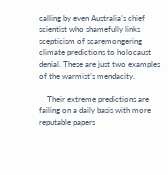calling by even Australia’s chief scientist who shamefully links scepticism of scaremongering climate predictions to holocaust denial. These are just two examples of the warmist’s mendacity.

    Their extreme predictions are failing on a daily basis with more reputable papers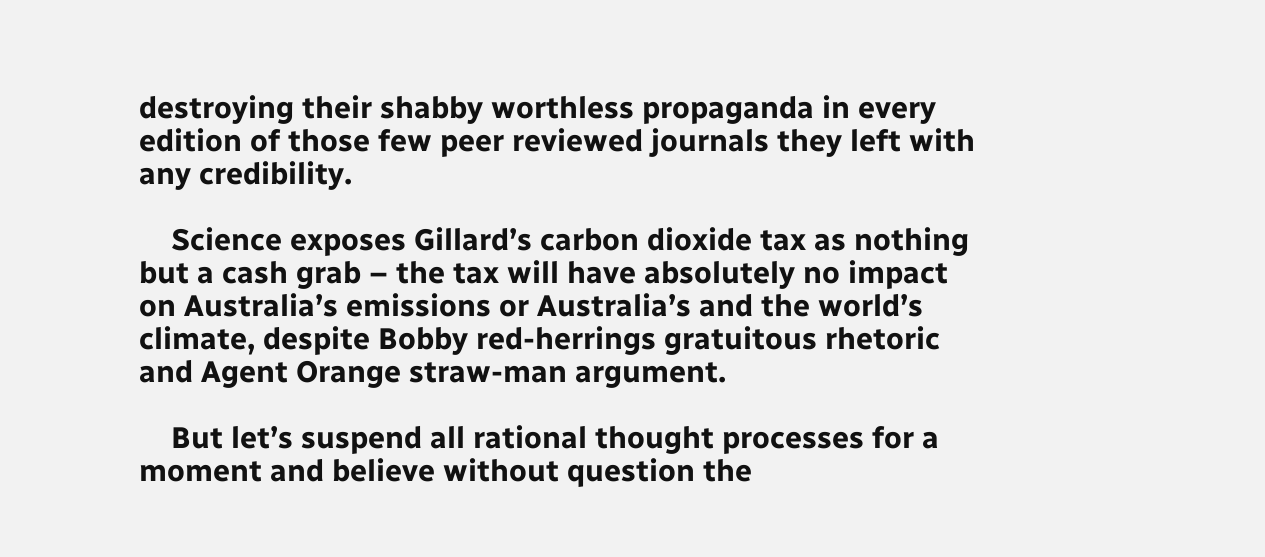destroying their shabby worthless propaganda in every edition of those few peer reviewed journals they left with any credibility.

    Science exposes Gillard’s carbon dioxide tax as nothing but a cash grab – the tax will have absolutely no impact on Australia’s emissions or Australia’s and the world’s climate, despite Bobby red-herrings gratuitous rhetoric and Agent Orange straw-man argument.

    But let’s suspend all rational thought processes for a moment and believe without question the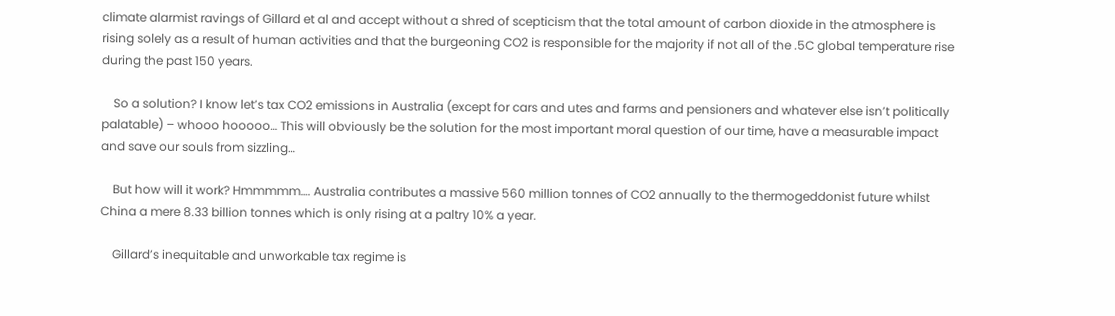climate alarmist ravings of Gillard et al and accept without a shred of scepticism that the total amount of carbon dioxide in the atmosphere is rising solely as a result of human activities and that the burgeoning CO2 is responsible for the majority if not all of the .5C global temperature rise during the past 150 years.

    So a solution? I know let’s tax CO2 emissions in Australia (except for cars and utes and farms and pensioners and whatever else isn’t politically palatable) – whooo hooooo… This will obviously be the solution for the most important moral question of our time, have a measurable impact and save our souls from sizzling…

    But how will it work? Hmmmmm…. Australia contributes a massive 560 million tonnes of CO2 annually to the thermogeddonist future whilst China a mere 8.33 billion tonnes which is only rising at a paltry 10% a year.

    Gillard’s inequitable and unworkable tax regime is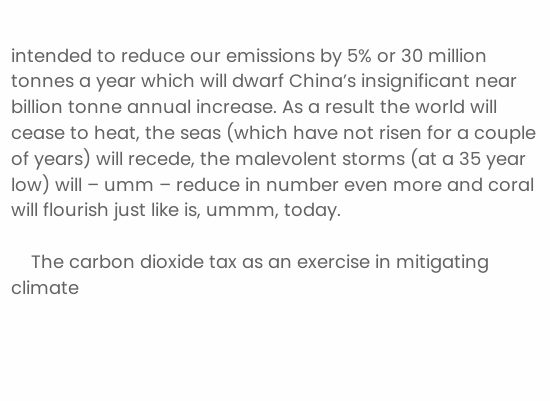intended to reduce our emissions by 5% or 30 million tonnes a year which will dwarf China’s insignificant near billion tonne annual increase. As a result the world will cease to heat, the seas (which have not risen for a couple of years) will recede, the malevolent storms (at a 35 year low) will – umm – reduce in number even more and coral will flourish just like is, ummm, today.

    The carbon dioxide tax as an exercise in mitigating climate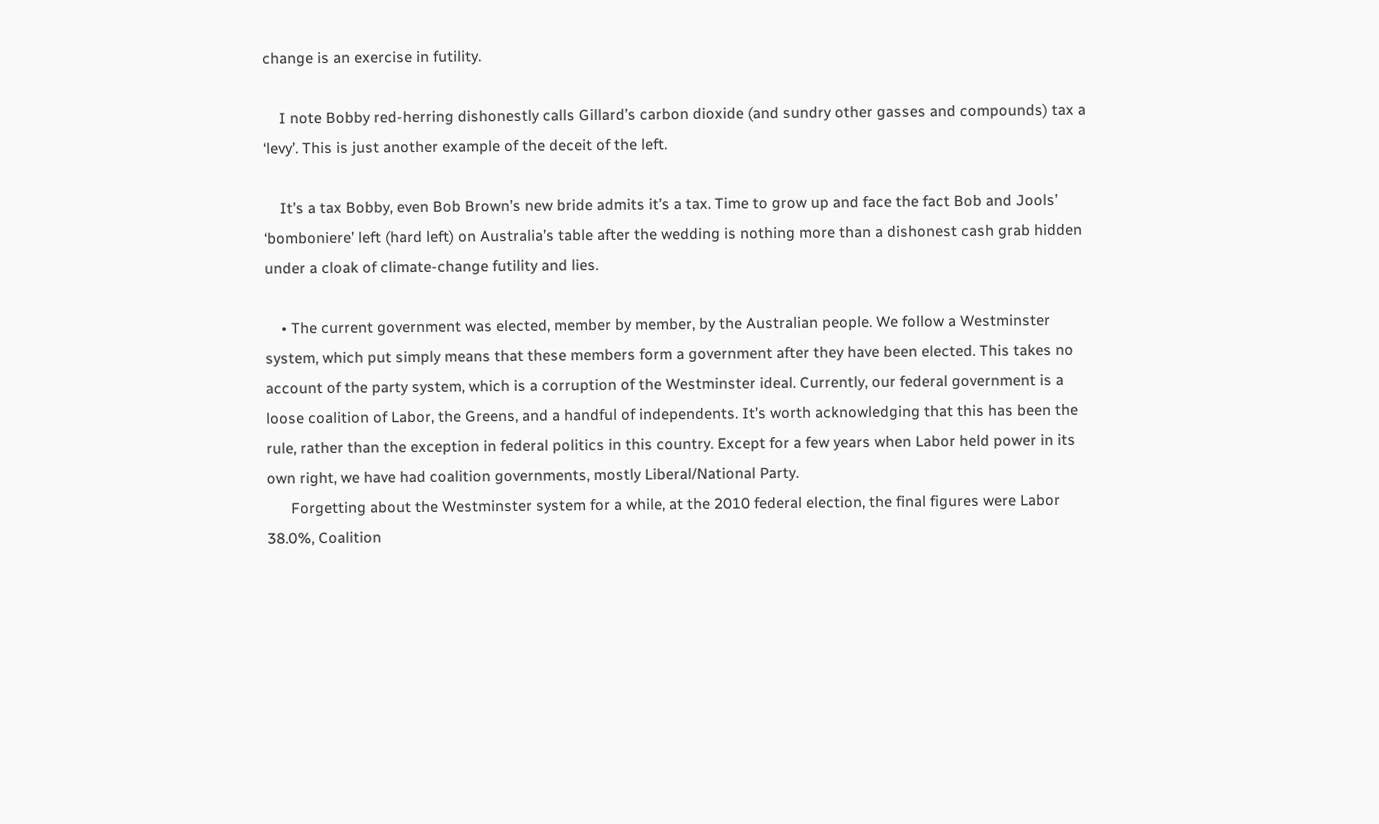change is an exercise in futility.

    I note Bobby red-herring dishonestly calls Gillard’s carbon dioxide (and sundry other gasses and compounds) tax a ‘levy’. This is just another example of the deceit of the left.

    It’s a tax Bobby, even Bob Brown’s new bride admits it’s a tax. Time to grow up and face the fact Bob and Jools’ ‘bomboniere’ left (hard left) on Australia’s table after the wedding is nothing more than a dishonest cash grab hidden under a cloak of climate-change futility and lies.

    • The current government was elected, member by member, by the Australian people. We follow a Westminster system, which put simply means that these members form a government after they have been elected. This takes no account of the party system, which is a corruption of the Westminster ideal. Currently, our federal government is a loose coalition of Labor, the Greens, and a handful of independents. It’s worth acknowledging that this has been the rule, rather than the exception in federal politics in this country. Except for a few years when Labor held power in its own right, we have had coalition governments, mostly Liberal/National Party.
      Forgetting about the Westminster system for a while, at the 2010 federal election, the final figures were Labor 38.0%, Coalition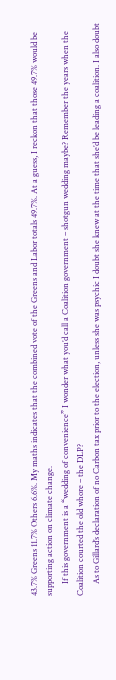43.7% Greens 11.7% Others 6.6%. My maths indicates that the combined vote of the Greens and Labor totals 49.7%. At a guess, I reckon that those 49.7% would be supporting action on climate change.
      If this government is a “wedding of convenience” I wonder what you’d call a Coalition government – shotgun wedding maybe? Remember the years when the Coalition courted the old whore – the DLP?
      As to Gillard’s declaration of no Carbon tax prior to the election, unless she was psychic I doubt she knew at the time that she’d be leading a coalition. I also doubt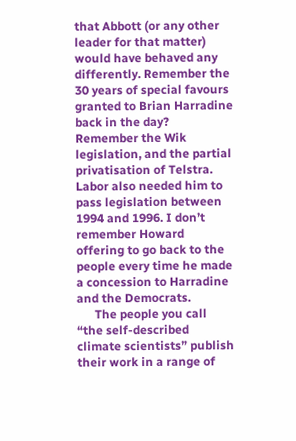that Abbott (or any other leader for that matter) would have behaved any differently. Remember the 30 years of special favours granted to Brian Harradine back in the day? Remember the Wik legislation, and the partial privatisation of Telstra. Labor also needed him to pass legislation between 1994 and 1996. I don’t remember Howard offering to go back to the people every time he made a concession to Harradine and the Democrats.
      The people you call “the self-described climate scientists” publish their work in a range of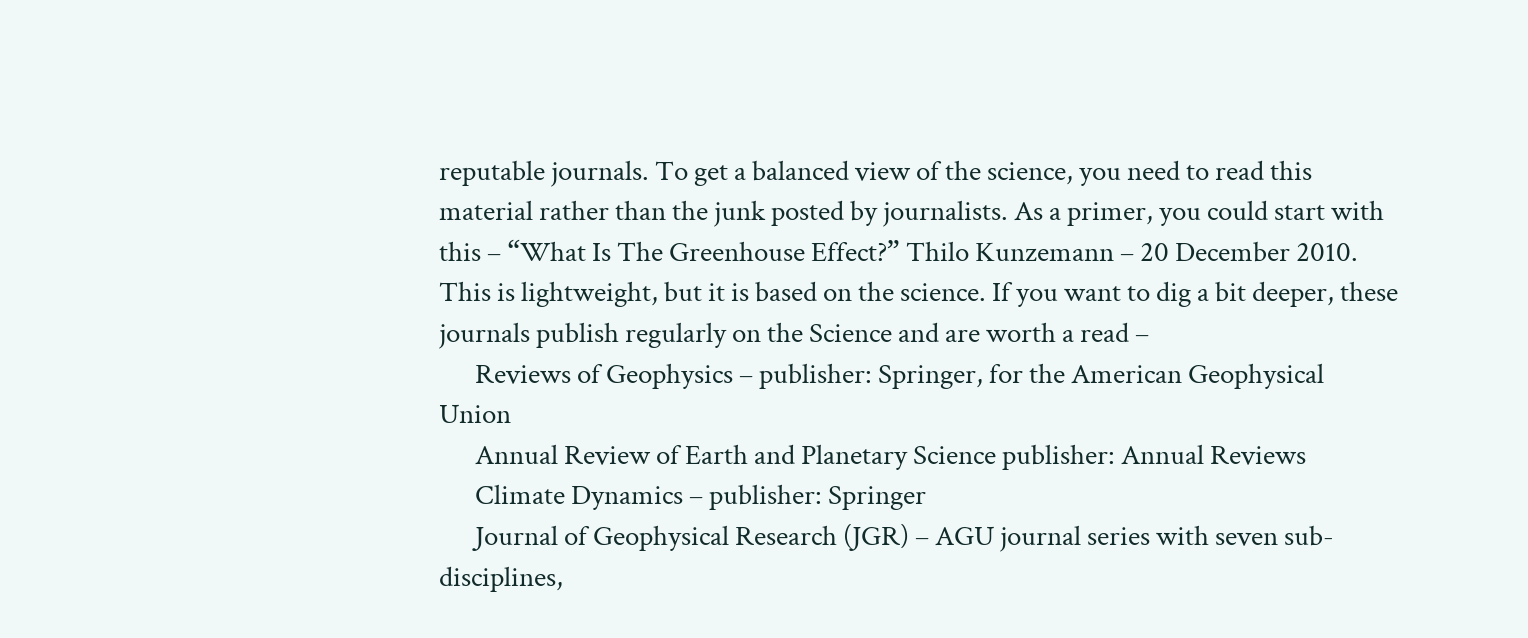reputable journals. To get a balanced view of the science, you need to read this material rather than the junk posted by journalists. As a primer, you could start with this – “What Is The Greenhouse Effect?” Thilo Kunzemann – 20 December 2010. This is lightweight, but it is based on the science. If you want to dig a bit deeper, these journals publish regularly on the Science and are worth a read –
      Reviews of Geophysics – publisher: Springer, for the American Geophysical Union
      Annual Review of Earth and Planetary Science publisher: Annual Reviews
      Climate Dynamics – publisher: Springer
      Journal of Geophysical Research (JGR) – AGU journal series with seven sub-disciplines,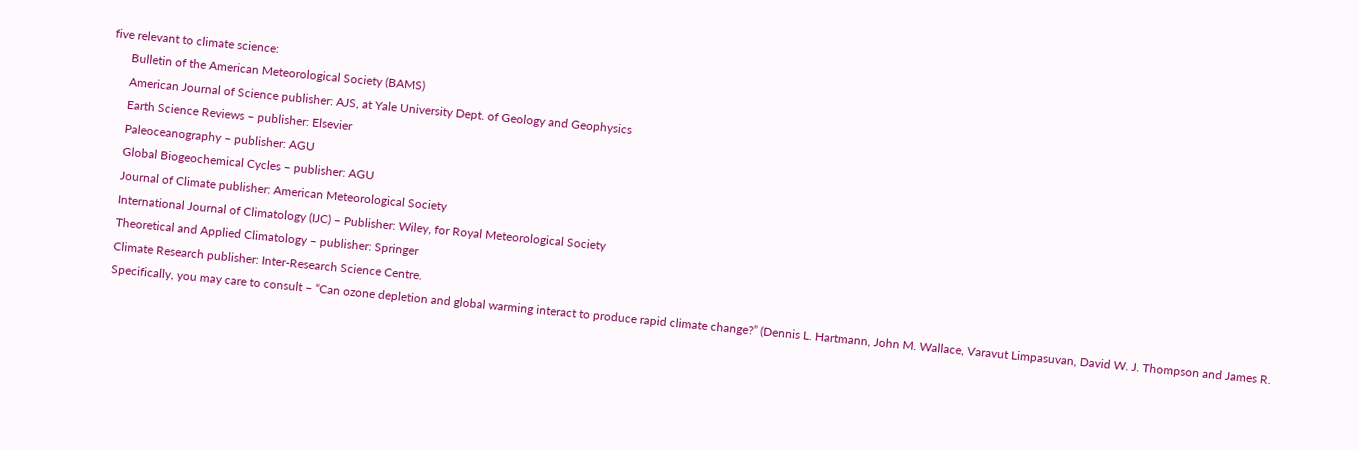five relevant to climate science:
      Bulletin of the American Meteorological Society (BAMS)
      American Journal of Science publisher: AJS, at Yale University Dept. of Geology and Geophysics
      Earth Science Reviews – publisher: Elsevier
      Paleoceanography – publisher: AGU
      Global Biogeochemical Cycles – publisher: AGU
      Journal of Climate publisher: American Meteorological Society
      International Journal of Climatology (IJC) – Publisher: Wiley, for Royal Meteorological Society
      Theoretical and Applied Climatology – publisher: Springer
      Climate Research publisher: Inter-Research Science Centre.
      Specifically, you may care to consult – “Can ozone depletion and global warming interact to produce rapid climate change?” (Dennis L. Hartmann, John M. Wallace, Varavut Limpasuvan, David W. J. Thompson and James R.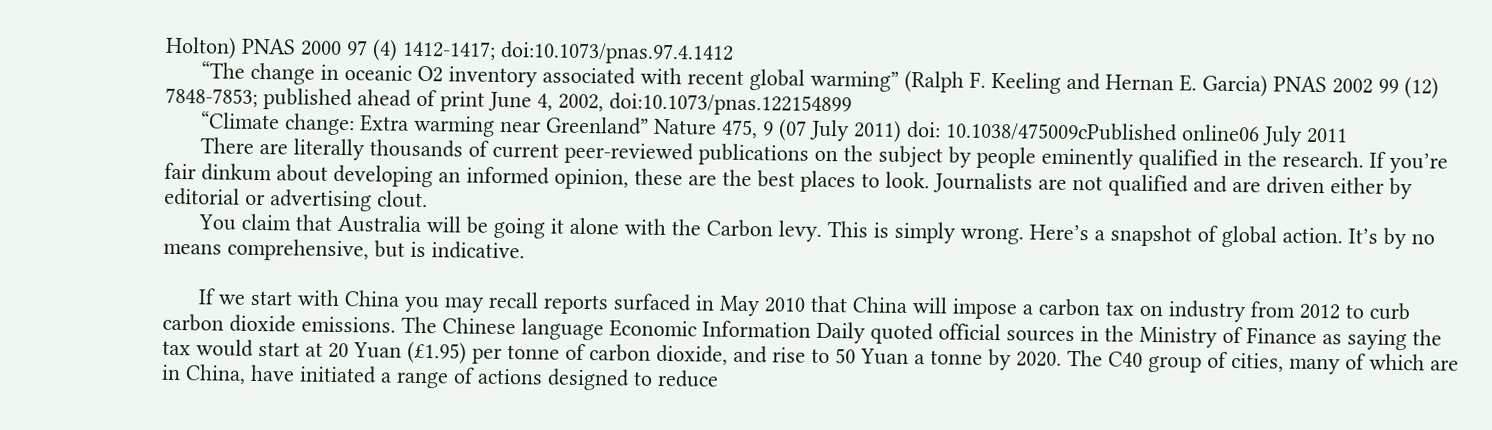Holton) PNAS 2000 97 (4) 1412-1417; doi:10.1073/pnas.97.4.1412
      “The change in oceanic O2 inventory associated with recent global warming” (Ralph F. Keeling and Hernan E. Garcia) PNAS 2002 99 (12) 7848-7853; published ahead of print June 4, 2002, doi:10.1073/pnas.122154899
      “Climate change: Extra warming near Greenland” Nature 475, 9 (07 July 2011) doi: 10.1038/475009cPublished online06 July 2011
      There are literally thousands of current peer-reviewed publications on the subject by people eminently qualified in the research. If you’re fair dinkum about developing an informed opinion, these are the best places to look. Journalists are not qualified and are driven either by editorial or advertising clout.
      You claim that Australia will be going it alone with the Carbon levy. This is simply wrong. Here’s a snapshot of global action. It’s by no means comprehensive, but is indicative.

      If we start with China you may recall reports surfaced in May 2010 that China will impose a carbon tax on industry from 2012 to curb carbon dioxide emissions. The Chinese language Economic Information Daily quoted official sources in the Ministry of Finance as saying the tax would start at 20 Yuan (£1.95) per tonne of carbon dioxide, and rise to 50 Yuan a tonne by 2020. The C40 group of cities, many of which are in China, have initiated a range of actions designed to reduce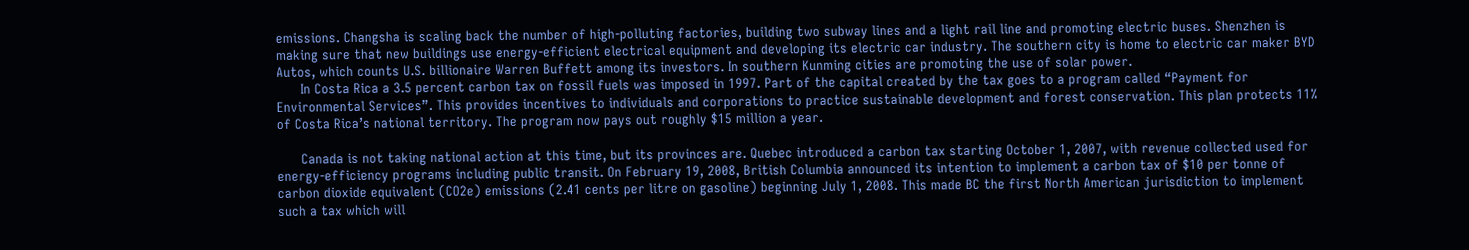emissions. Changsha is scaling back the number of high-polluting factories, building two subway lines and a light rail line and promoting electric buses. Shenzhen is making sure that new buildings use energy-efficient electrical equipment and developing its electric car industry. The southern city is home to electric car maker BYD Autos, which counts U.S. billionaire Warren Buffett among its investors. In southern Kunming cities are promoting the use of solar power.
      In Costa Rica a 3.5 percent carbon tax on fossil fuels was imposed in 1997. Part of the capital created by the tax goes to a program called “Payment for Environmental Services”. This provides incentives to individuals and corporations to practice sustainable development and forest conservation. This plan protects 11% of Costa Rica’s national territory. The program now pays out roughly $15 million a year.

      Canada is not taking national action at this time, but its provinces are. Quebec introduced a carbon tax starting October 1, 2007, with revenue collected used for energy-efficiency programs including public transit. On February 19, 2008, British Columbia announced its intention to implement a carbon tax of $10 per tonne of carbon dioxide equivalent (CO2e) emissions (2.41 cents per litre on gasoline) beginning July 1, 2008. This made BC the first North American jurisdiction to implement such a tax which will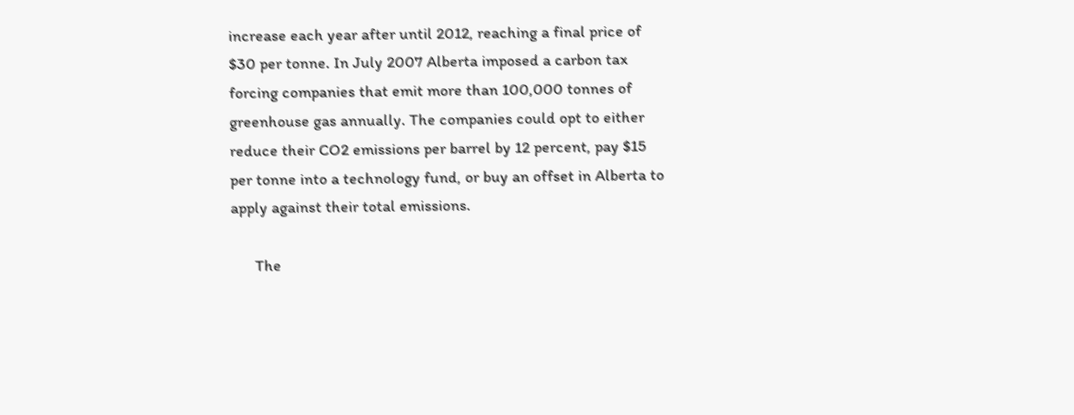increase each year after until 2012, reaching a final price of $30 per tonne. In July 2007 Alberta imposed a carbon tax forcing companies that emit more than 100,000 tonnes of greenhouse gas annually. The companies could opt to either reduce their CO2 emissions per barrel by 12 percent, pay $15 per tonne into a technology fund, or buy an offset in Alberta to apply against their total emissions.

      The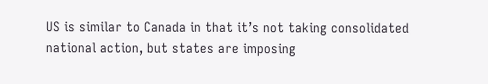US is similar to Canada in that it’s not taking consolidated national action, but states are imposing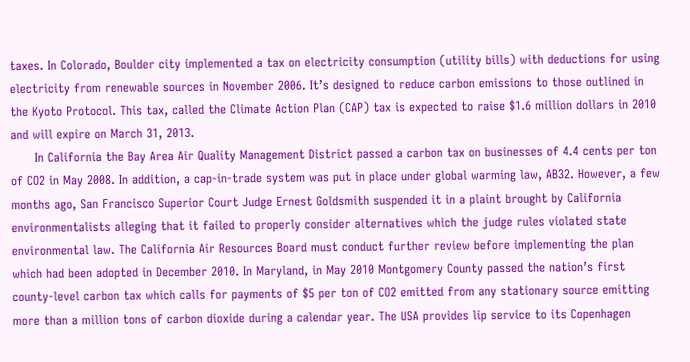taxes. In Colorado, Boulder city implemented a tax on electricity consumption (utility bills) with deductions for using electricity from renewable sources in November 2006. It’s designed to reduce carbon emissions to those outlined in the Kyoto Protocol. This tax, called the Climate Action Plan (CAP) tax is expected to raise $1.6 million dollars in 2010 and will expire on March 31, 2013.
      In California the Bay Area Air Quality Management District passed a carbon tax on businesses of 4.4 cents per ton of CO2 in May 2008. In addition, a cap-in-trade system was put in place under global warming law, AB32. However, a few months ago, San Francisco Superior Court Judge Ernest Goldsmith suspended it in a plaint brought by California environmentalists alleging that it failed to properly consider alternatives which the judge rules violated state environmental law. The California Air Resources Board must conduct further review before implementing the plan which had been adopted in December 2010. In Maryland, in May 2010 Montgomery County passed the nation’s first county-level carbon tax which calls for payments of $5 per ton of CO2 emitted from any stationary source emitting more than a million tons of carbon dioxide during a calendar year. The USA provides lip service to its Copenhagen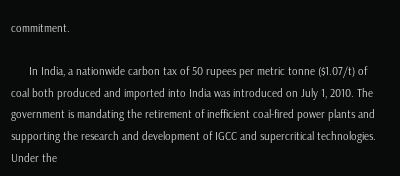commitment.

      In India, a nationwide carbon tax of 50 rupees per metric tonne ($1.07/t) of coal both produced and imported into India was introduced on July 1, 2010. The government is mandating the retirement of inefficient coal-fired power plants and supporting the research and development of IGCC and supercritical technologies. Under the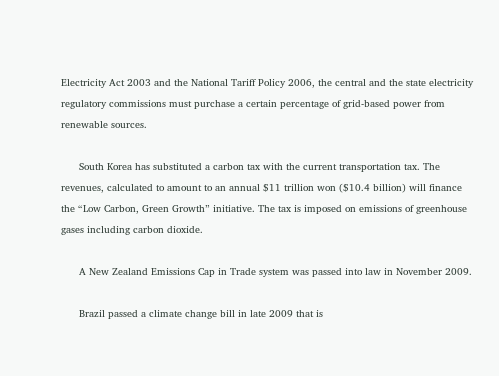Electricity Act 2003 and the National Tariff Policy 2006, the central and the state electricity regulatory commissions must purchase a certain percentage of grid-based power from renewable sources.

      South Korea has substituted a carbon tax with the current transportation tax. The revenues, calculated to amount to an annual $11 trillion won ($10.4 billion) will finance the “Low Carbon, Green Growth” initiative. The tax is imposed on emissions of greenhouse gases including carbon dioxide.

      A New Zealand Emissions Cap in Trade system was passed into law in November 2009.

      Brazil passed a climate change bill in late 2009 that is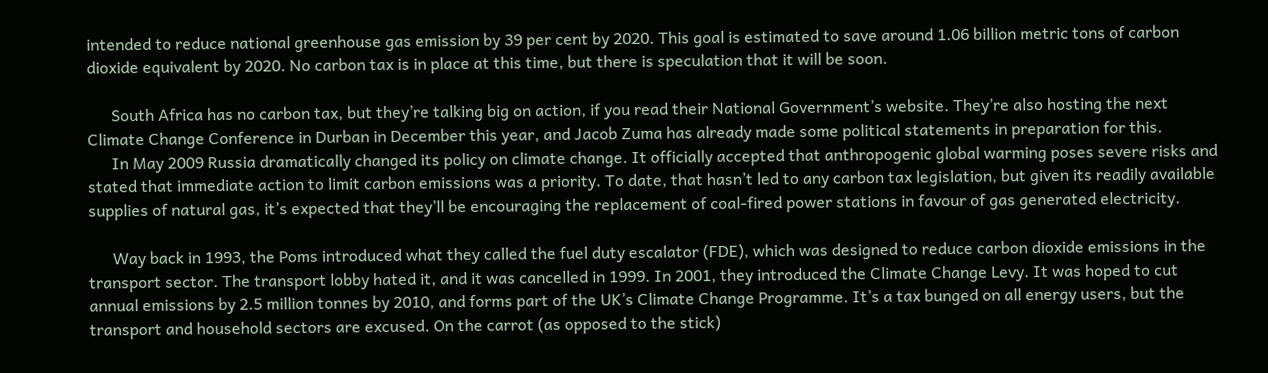intended to reduce national greenhouse gas emission by 39 per cent by 2020. This goal is estimated to save around 1.06 billion metric tons of carbon dioxide equivalent by 2020. No carbon tax is in place at this time, but there is speculation that it will be soon.

      South Africa has no carbon tax, but they’re talking big on action, if you read their National Government’s website. They’re also hosting the next Climate Change Conference in Durban in December this year, and Jacob Zuma has already made some political statements in preparation for this.
      In May 2009 Russia dramatically changed its policy on climate change. It officially accepted that anthropogenic global warming poses severe risks and stated that immediate action to limit carbon emissions was a priority. To date, that hasn’t led to any carbon tax legislation, but given its readily available supplies of natural gas, it’s expected that they’ll be encouraging the replacement of coal-fired power stations in favour of gas generated electricity.

      Way back in 1993, the Poms introduced what they called the fuel duty escalator (FDE), which was designed to reduce carbon dioxide emissions in the transport sector. The transport lobby hated it, and it was cancelled in 1999. In 2001, they introduced the Climate Change Levy. It was hoped to cut annual emissions by 2.5 million tonnes by 2010, and forms part of the UK’s Climate Change Programme. It’s a tax bunged on all energy users, but the transport and household sectors are excused. On the carrot (as opposed to the stick)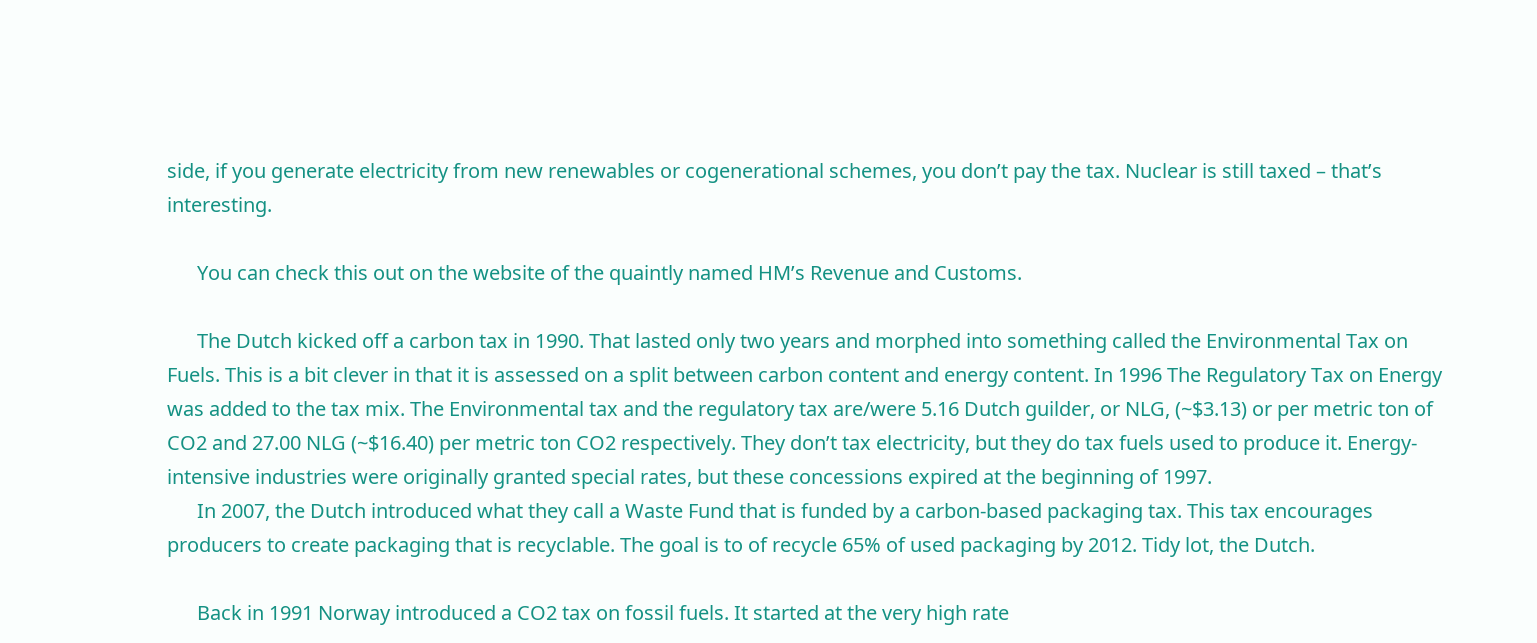side, if you generate electricity from new renewables or cogenerational schemes, you don’t pay the tax. Nuclear is still taxed – that’s interesting.

      You can check this out on the website of the quaintly named HM’s Revenue and Customs.

      The Dutch kicked off a carbon tax in 1990. That lasted only two years and morphed into something called the Environmental Tax on Fuels. This is a bit clever in that it is assessed on a split between carbon content and energy content. In 1996 The Regulatory Tax on Energy was added to the tax mix. The Environmental tax and the regulatory tax are/were 5.16 Dutch guilder, or NLG, (~$3.13) or per metric ton of CO2 and 27.00 NLG (~$16.40) per metric ton CO2 respectively. They don’t tax electricity, but they do tax fuels used to produce it. Energy-intensive industries were originally granted special rates, but these concessions expired at the beginning of 1997.
      In 2007, the Dutch introduced what they call a Waste Fund that is funded by a carbon-based packaging tax. This tax encourages producers to create packaging that is recyclable. The goal is to of recycle 65% of used packaging by 2012. Tidy lot, the Dutch.

      Back in 1991 Norway introduced a CO2 tax on fossil fuels. It started at the very high rate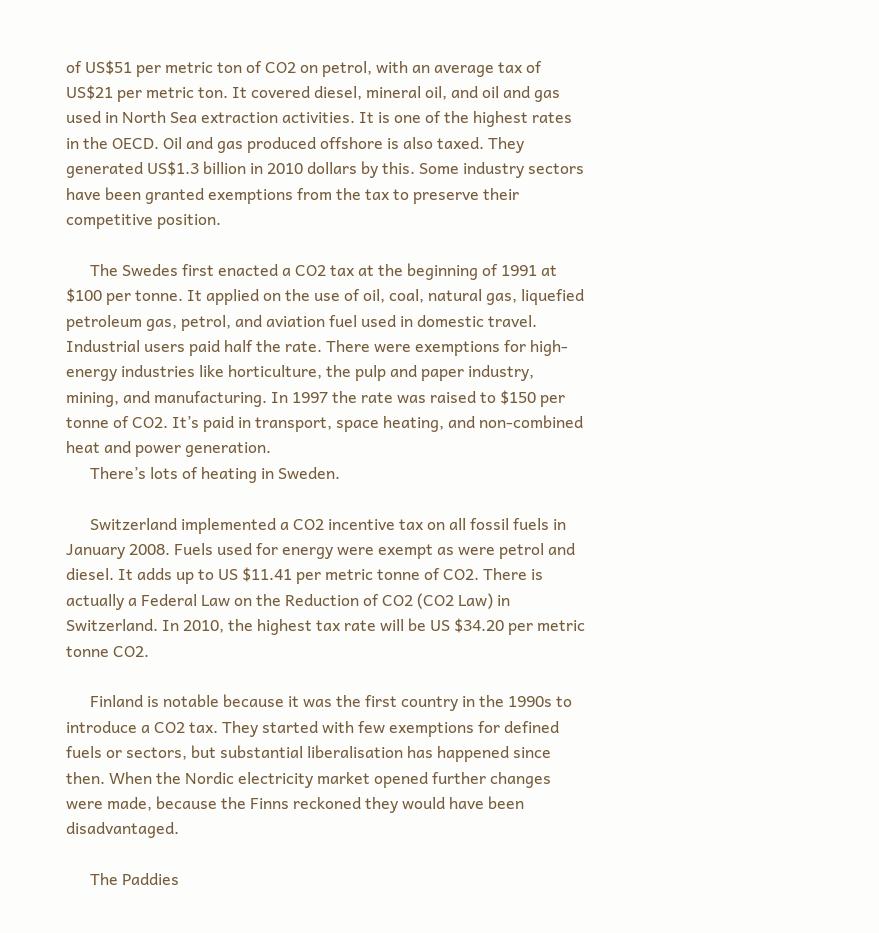of US$51 per metric ton of CO2 on petrol, with an average tax of US$21 per metric ton. It covered diesel, mineral oil, and oil and gas used in North Sea extraction activities. It is one of the highest rates in the OECD. Oil and gas produced offshore is also taxed. They generated US$1.3 billion in 2010 dollars by this. Some industry sectors have been granted exemptions from the tax to preserve their competitive position.

      The Swedes first enacted a CO2 tax at the beginning of 1991 at $100 per tonne. It applied on the use of oil, coal, natural gas, liquefied petroleum gas, petrol, and aviation fuel used in domestic travel. Industrial users paid half the rate. There were exemptions for high-energy industries like horticulture, the pulp and paper industry, mining, and manufacturing. In 1997 the rate was raised to $150 per tonne of CO2. It’s paid in transport, space heating, and non-combined heat and power generation.
      There’s lots of heating in Sweden.

      Switzerland implemented a CO2 incentive tax on all fossil fuels in January 2008. Fuels used for energy were exempt as were petrol and diesel. It adds up to US $11.41 per metric tonne of CO2. There is actually a Federal Law on the Reduction of CO2 (CO2 Law) in Switzerland. In 2010, the highest tax rate will be US $34.20 per metric tonne CO2.

      Finland is notable because it was the first country in the 1990s to introduce a CO2 tax. They started with few exemptions for defined fuels or sectors, but substantial liberalisation has happened since then. When the Nordic electricity market opened further changes were made, because the Finns reckoned they would have been disadvantaged.

      The Paddies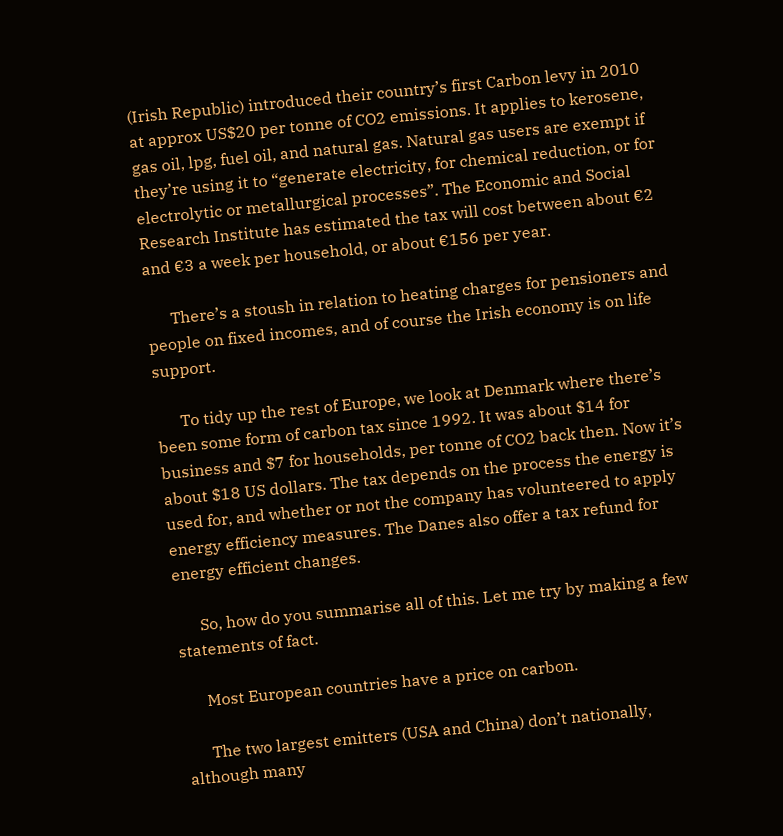(Irish Republic) introduced their country’s first Carbon levy in 2010 at approx US$20 per tonne of CO2 emissions. It applies to kerosene, gas oil, lpg, fuel oil, and natural gas. Natural gas users are exempt if they’re using it to “generate electricity, for chemical reduction, or for electrolytic or metallurgical processes”. The Economic and Social Research Institute has estimated the tax will cost between about €2 and €3 a week per household, or about €156 per year.

      There’s a stoush in relation to heating charges for pensioners and people on fixed incomes, and of course the Irish economy is on life support.

      To tidy up the rest of Europe, we look at Denmark where there’s been some form of carbon tax since 1992. It was about $14 for business and $7 for households, per tonne of CO2 back then. Now it’s about $18 US dollars. The tax depends on the process the energy is used for, and whether or not the company has volunteered to apply energy efficiency measures. The Danes also offer a tax refund for energy efficient changes.

      So, how do you summarise all of this. Let me try by making a few statements of fact.

      Most European countries have a price on carbon.

      The two largest emitters (USA and China) don’t nationally, although many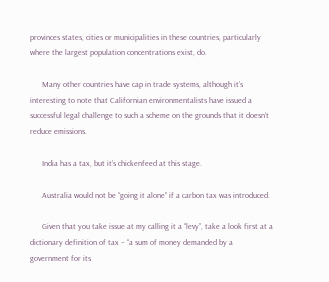provinces states, cities or municipalities in these countries, particularly where the largest population concentrations exist, do.

      Many other countries have cap in trade systems, although it’s interesting to note that Californian environmentalists have issued a successful legal challenge to such a scheme on the grounds that it doesn’t reduce emissions.

      India has a tax, but it’s chickenfeed at this stage.

      Australia would not be “going it alone” if a carbon tax was introduced.

      Given that you take issue at my calling it a “levy”, take a look first at a dictionary definition of tax – “a sum of money demanded by a government for its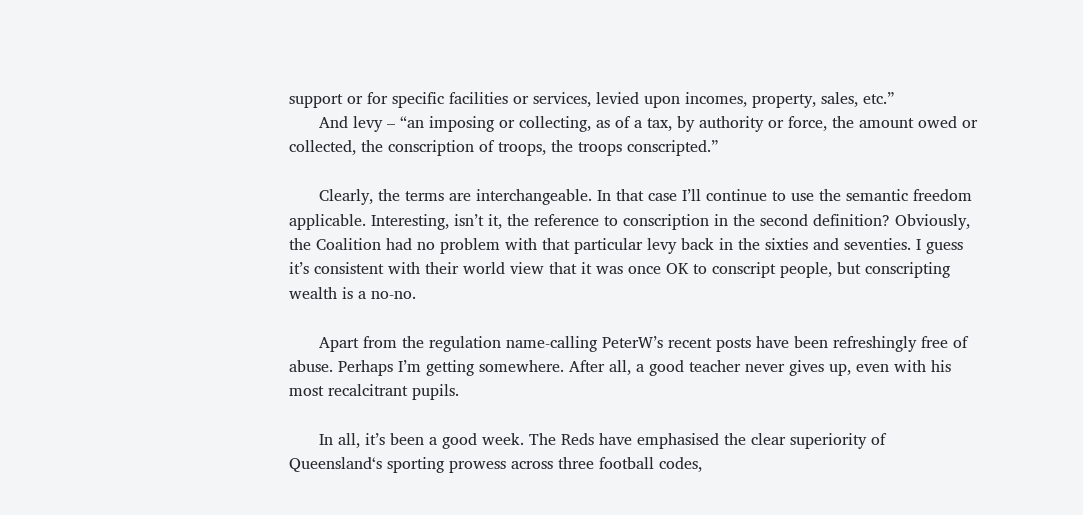support or for specific facilities or services, levied upon incomes, property, sales, etc.”
      And levy – “an imposing or collecting, as of a tax, by authority or force, the amount owed or collected, the conscription of troops, the troops conscripted.”

      Clearly, the terms are interchangeable. In that case I’ll continue to use the semantic freedom applicable. Interesting, isn’t it, the reference to conscription in the second definition? Obviously, the Coalition had no problem with that particular levy back in the sixties and seventies. I guess it’s consistent with their world view that it was once OK to conscript people, but conscripting wealth is a no-no.

      Apart from the regulation name-calling PeterW’s recent posts have been refreshingly free of abuse. Perhaps I’m getting somewhere. After all, a good teacher never gives up, even with his most recalcitrant pupils.

      In all, it’s been a good week. The Reds have emphasised the clear superiority of Queensland‘s sporting prowess across three football codes,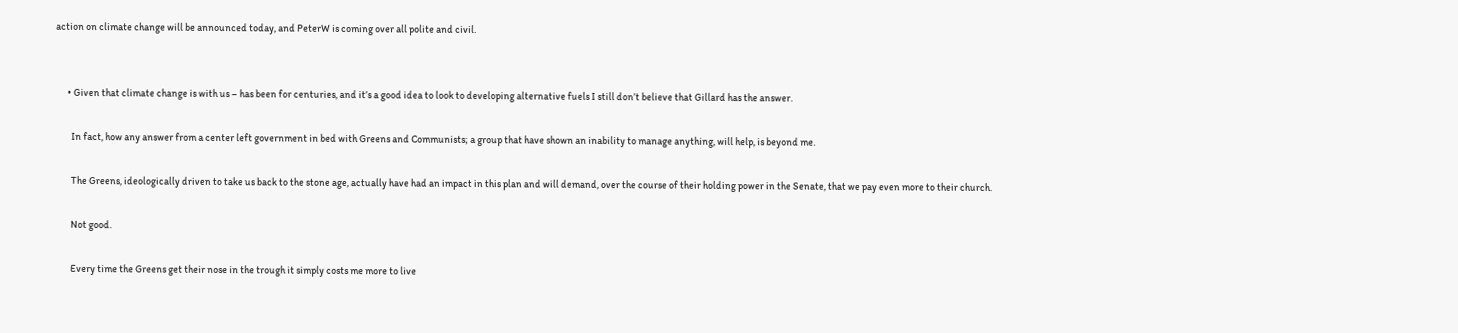action on climate change will be announced today, and PeterW is coming over all polite and civil.


      • Given that climate change is with us – has been for centuries, and it’s a good idea to look to developing alternative fuels I still don’t believe that Gillard has the answer.

        In fact, how any answer from a center left government in bed with Greens and Communists; a group that have shown an inability to manage anything, will help, is beyond me.

        The Greens, ideologically driven to take us back to the stone age, actually have had an impact in this plan and will demand, over the course of their holding power in the Senate, that we pay even more to their church.

        Not good.

        Every time the Greens get their nose in the trough it simply costs me more to live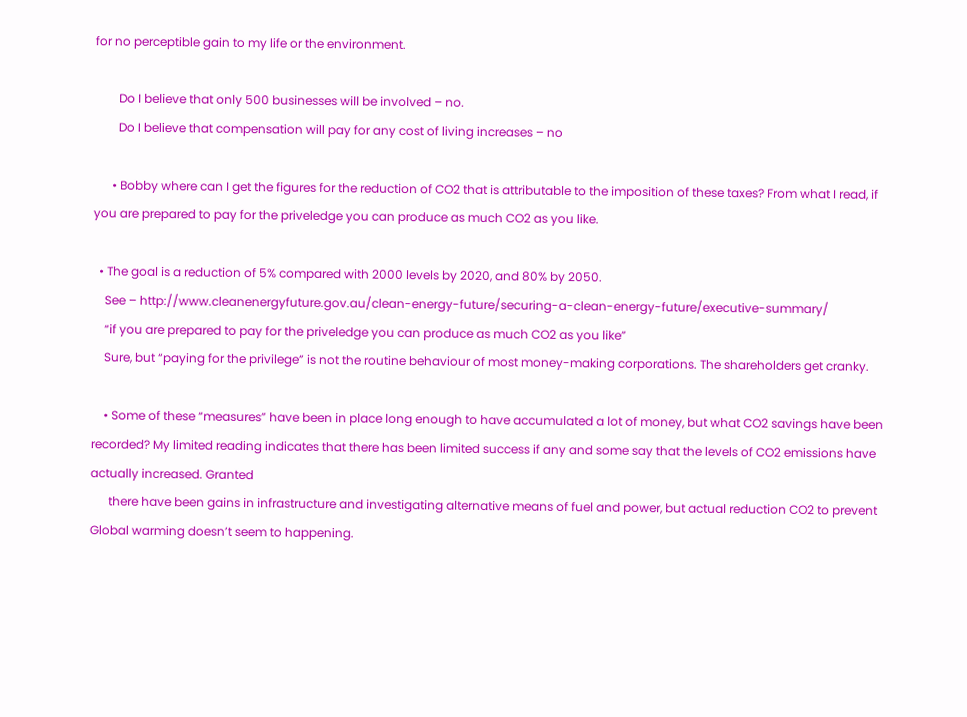for no perceptible gain to my life or the environment.

        Do I believe that only 500 businesses will be involved – no.
        Do I believe that compensation will pay for any cost of living increases – no

      • Bobby where can I get the figures for the reduction of CO2 that is attributable to the imposition of these taxes? From what I read, if you are prepared to pay for the priveledge you can produce as much CO2 as you like.

  • The goal is a reduction of 5% compared with 2000 levels by 2020, and 80% by 2050.
    See – http://www.cleanenergyfuture.gov.au/clean-energy-future/securing-a-clean-energy-future/executive-summary/
    “if you are prepared to pay for the priveledge you can produce as much CO2 as you like”
    Sure, but “paying for the privilege” is not the routine behaviour of most money-making corporations. The shareholders get cranky.

    • Some of these “measures” have been in place long enough to have accumulated a lot of money, but what CO2 savings have been recorded? My limited reading indicates that there has been limited success if any and some say that the levels of CO2 emissions have actually increased. Granted
      there have been gains in infrastructure and investigating alternative means of fuel and power, but actual reduction CO2 to prevent Global warming doesn’t seem to happening.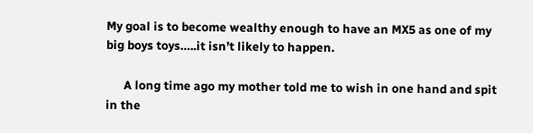My goal is to become wealthy enough to have an MX5 as one of my big boys toys…..it isn’t likely to happen.

      A long time ago my mother told me to wish in one hand and spit in the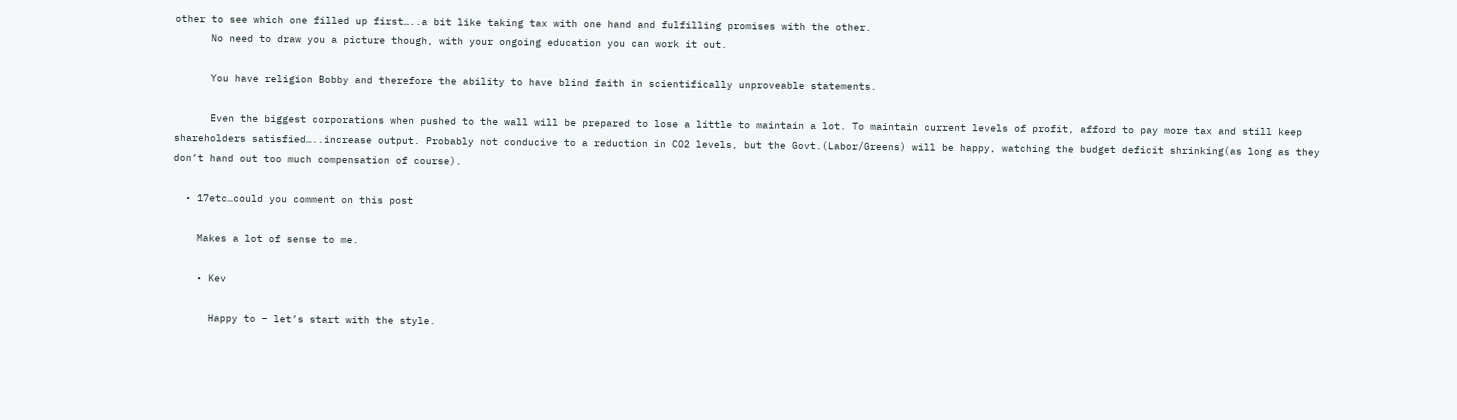other to see which one filled up first…..a bit like taking tax with one hand and fulfilling promises with the other.
      No need to draw you a picture though, with your ongoing education you can work it out.

      You have religion Bobby and therefore the ability to have blind faith in scientifically unproveable statements.

      Even the biggest corporations when pushed to the wall will be prepared to lose a little to maintain a lot. To maintain current levels of profit, afford to pay more tax and still keep shareholders satisfied…..increase output. Probably not conducive to a reduction in CO2 levels, but the Govt.(Labor/Greens) will be happy, watching the budget deficit shrinking(as long as they don’t hand out too much compensation of course).

  • 17etc…could you comment on this post

    Makes a lot of sense to me.

    • Kev

      Happy to – let’s start with the style.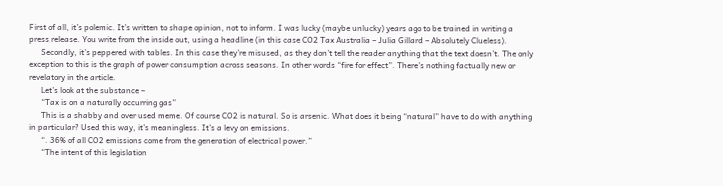First of all, it’s polemic. It’s written to shape opinion, not to inform. I was lucky (maybe unlucky) years ago to be trained in writing a press release. You write from the inside out, using a headline (in this case CO2 Tax Australia – Julia Gillard – Absolutely Clueless).
      Secondly, it’s peppered with tables. In this case they’re misused, as they don’t tell the reader anything that the text doesn’t. The only exception to this is the graph of power consumption across seasons. In other words “fire for effect”. There’s nothing factually new or revelatory in the article.
      Let’s look at the substance –
      “Tax is on a naturally occurring gas”
      This is a shabby and over used meme. Of course CO2 is natural. So is arsenic. What does it being “natural” have to do with anything in particular? Used this way, it’s meaningless. It’s a levy on emissions.
      “. 36% of all CO2 emissions come from the generation of electrical power.”
      “The intent of this legislation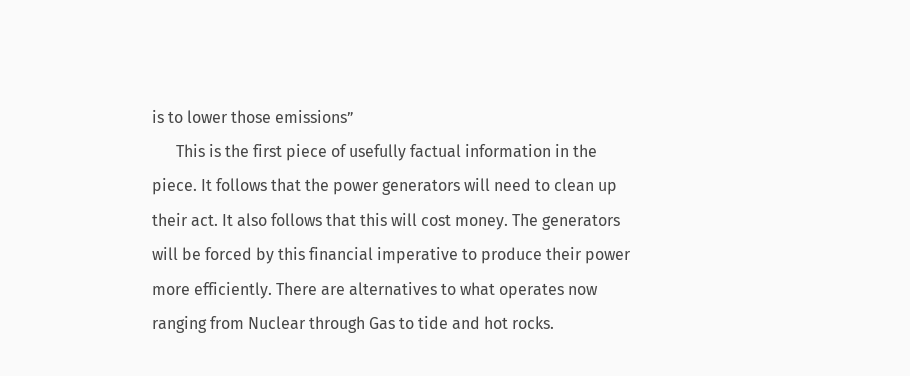is to lower those emissions”
      This is the first piece of usefully factual information in the piece. It follows that the power generators will need to clean up their act. It also follows that this will cost money. The generators will be forced by this financial imperative to produce their power more efficiently. There are alternatives to what operates now ranging from Nuclear through Gas to tide and hot rocks.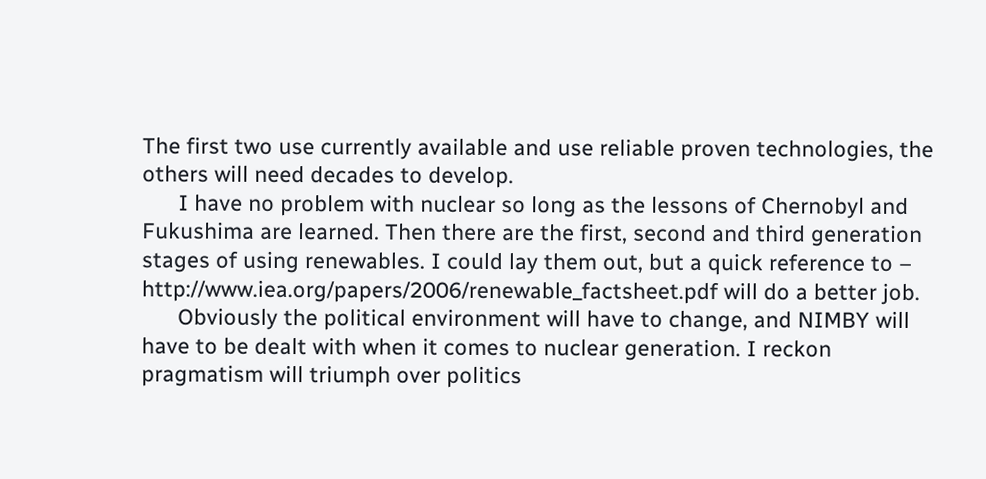The first two use currently available and use reliable proven technologies, the others will need decades to develop.
      I have no problem with nuclear so long as the lessons of Chernobyl and Fukushima are learned. Then there are the first, second and third generation stages of using renewables. I could lay them out, but a quick reference to – http://www.iea.org/papers/2006/renewable_factsheet.pdf will do a better job.
      Obviously the political environment will have to change, and NIMBY will have to be dealt with when it comes to nuclear generation. I reckon pragmatism will triumph over politics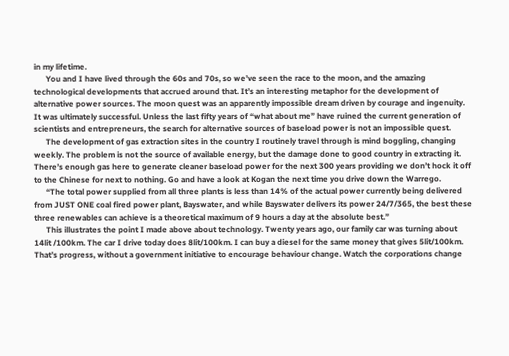in my lifetime.
      You and I have lived through the 60s and 70s, so we’ve seen the race to the moon, and the amazing technological developments that accrued around that. It’s an interesting metaphor for the development of alternative power sources. The moon quest was an apparently impossible dream driven by courage and ingenuity. It was ultimately successful. Unless the last fifty years of “what about me” have ruined the current generation of scientists and entrepreneurs, the search for alternative sources of baseload power is not an impossible quest.
      The development of gas extraction sites in the country I routinely travel through is mind boggling, changing weekly. The problem is not the source of available energy, but the damage done to good country in extracting it. There’s enough gas here to generate cleaner baseload power for the next 300 years providing we don’t hock it off to the Chinese for next to nothing. Go and have a look at Kogan the next time you drive down the Warrego.
      “The total power supplied from all three plants is less than 14% of the actual power currently being delivered from JUST ONE coal fired power plant, Bayswater, and while Bayswater delivers its power 24/7/365, the best these three renewables can achieve is a theoretical maximum of 9 hours a day at the absolute best.”
      This illustrates the point I made above about technology. Twenty years ago, our family car was turning about 14lit /100km. The car I drive today does 8lit/100km. I can buy a diesel for the same money that gives 5lit/100km. That’s progress, without a government initiative to encourage behaviour change. Watch the corporations change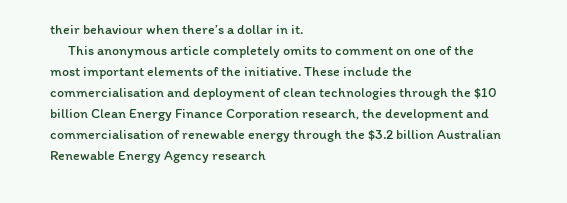their behaviour when there’s a dollar in it.
      This anonymous article completely omits to comment on one of the most important elements of the initiative. These include the commercialisation and deployment of clean technologies through the $10 billion Clean Energy Finance Corporation research, the development and commercialisation of renewable energy through the $3.2 billion Australian Renewable Energy Agency research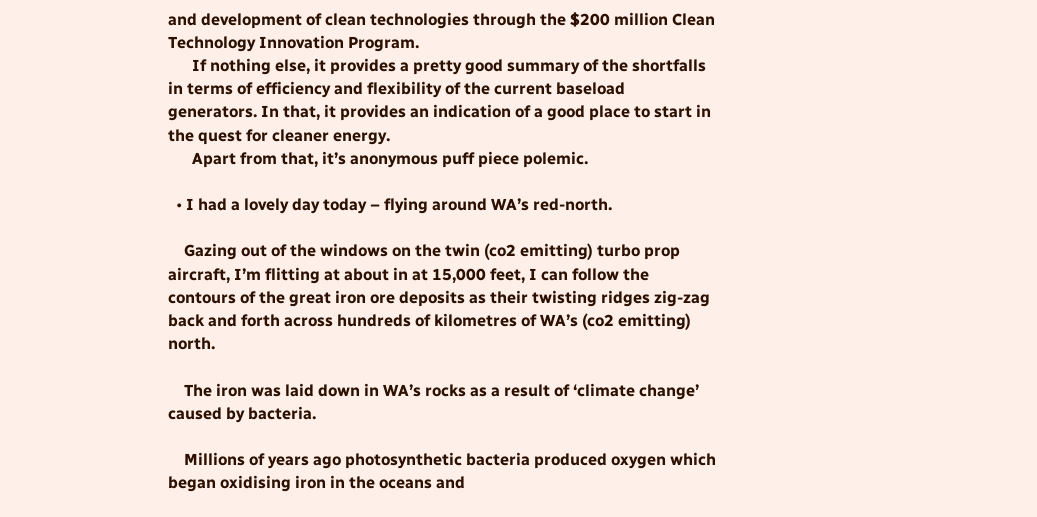and development of clean technologies through the $200 million Clean Technology Innovation Program.
      If nothing else, it provides a pretty good summary of the shortfalls in terms of efficiency and flexibility of the current baseload generators. In that, it provides an indication of a good place to start in the quest for cleaner energy.
      Apart from that, it’s anonymous puff piece polemic.

  • I had a lovely day today – flying around WA’s red-north.

    Gazing out of the windows on the twin (co2 emitting) turbo prop aircraft, I’m flitting at about in at 15,000 feet, I can follow the contours of the great iron ore deposits as their twisting ridges zig-zag back and forth across hundreds of kilometres of WA’s (co2 emitting) north.

    The iron was laid down in WA’s rocks as a result of ‘climate change’ caused by bacteria.

    Millions of years ago photosynthetic bacteria produced oxygen which began oxidising iron in the oceans and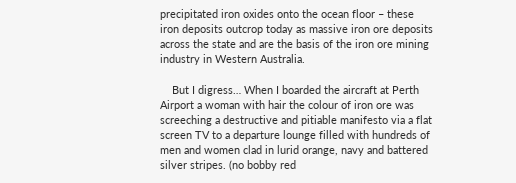precipitated iron oxides onto the ocean floor – these iron deposits outcrop today as massive iron ore deposits across the state and are the basis of the iron ore mining industry in Western Australia.

    But I digress… When I boarded the aircraft at Perth Airport a woman with hair the colour of iron ore was screeching a destructive and pitiable manifesto via a flat screen TV to a departure lounge filled with hundreds of men and women clad in lurid orange, navy and battered silver stripes. (no bobby red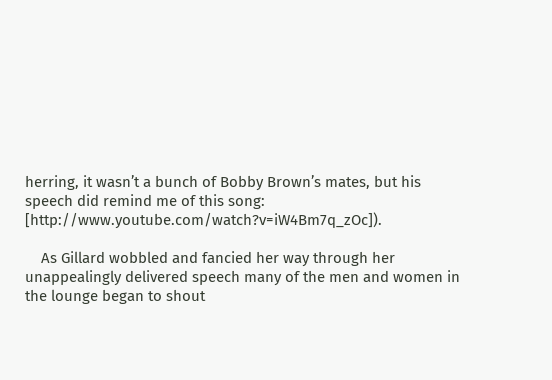herring, it wasn’t a bunch of Bobby Brown’s mates, but his speech did remind me of this song: [http://www.youtube.com/watch?v=iW4Bm7q_zOc]).

    As Gillard wobbled and fancied her way through her unappealingly delivered speech many of the men and women in the lounge began to shout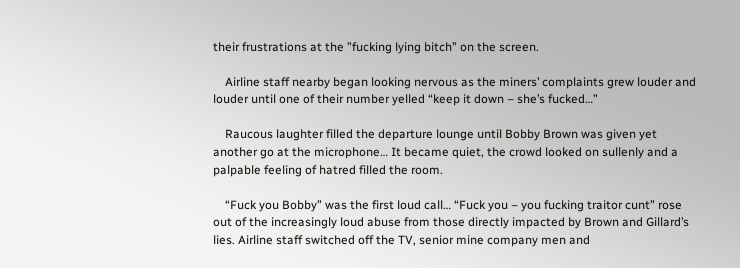their frustrations at the ”fucking lying bitch” on the screen.

    Airline staff nearby began looking nervous as the miners’ complaints grew louder and louder until one of their number yelled “keep it down – she’s fucked…”

    Raucous laughter filled the departure lounge until Bobby Brown was given yet another go at the microphone… It became quiet, the crowd looked on sullenly and a palpable feeling of hatred filled the room.

    “Fuck you Bobby” was the first loud call… “Fuck you – you fucking traitor cunt” rose out of the increasingly loud abuse from those directly impacted by Brown and Gillard’s lies. Airline staff switched off the TV, senior mine company men and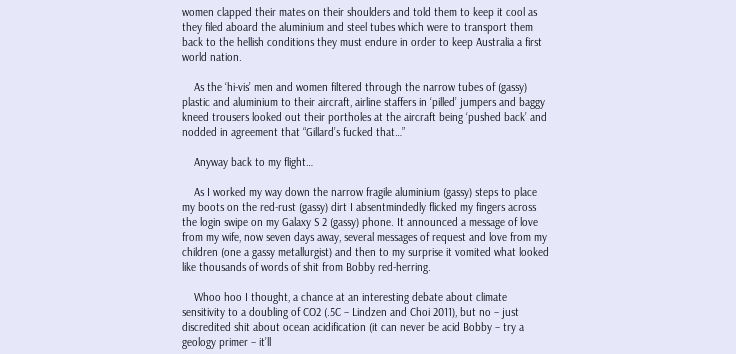women clapped their mates on their shoulders and told them to keep it cool as they filed aboard the aluminium and steel tubes which were to transport them back to the hellish conditions they must endure in order to keep Australia a first world nation.

    As the ‘hi-vis’ men and women filtered through the narrow tubes of (gassy) plastic and aluminium to their aircraft, airline staffers in ‘pilled’ jumpers and baggy kneed trousers looked out their portholes at the aircraft being ‘pushed back’ and nodded in agreement that “Gillard’s fucked that…”

    Anyway back to my flight…

    As I worked my way down the narrow fragile aluminium (gassy) steps to place my boots on the red-rust (gassy) dirt I absentmindedly flicked my fingers across the login swipe on my Galaxy S 2 (gassy) phone. It announced a message of love from my wife, now seven days away, several messages of request and love from my children (one a gassy metallurgist) and then to my surprise it vomited what looked like thousands of words of shit from Bobby red-herring.

    Whoo hoo I thought, a chance at an interesting debate about climate sensitivity to a doubling of CO2 (.5C – Lindzen and Choi 2011), but no – just discredited shit about ocean acidification (it can never be acid Bobby – try a geology primer – it’ll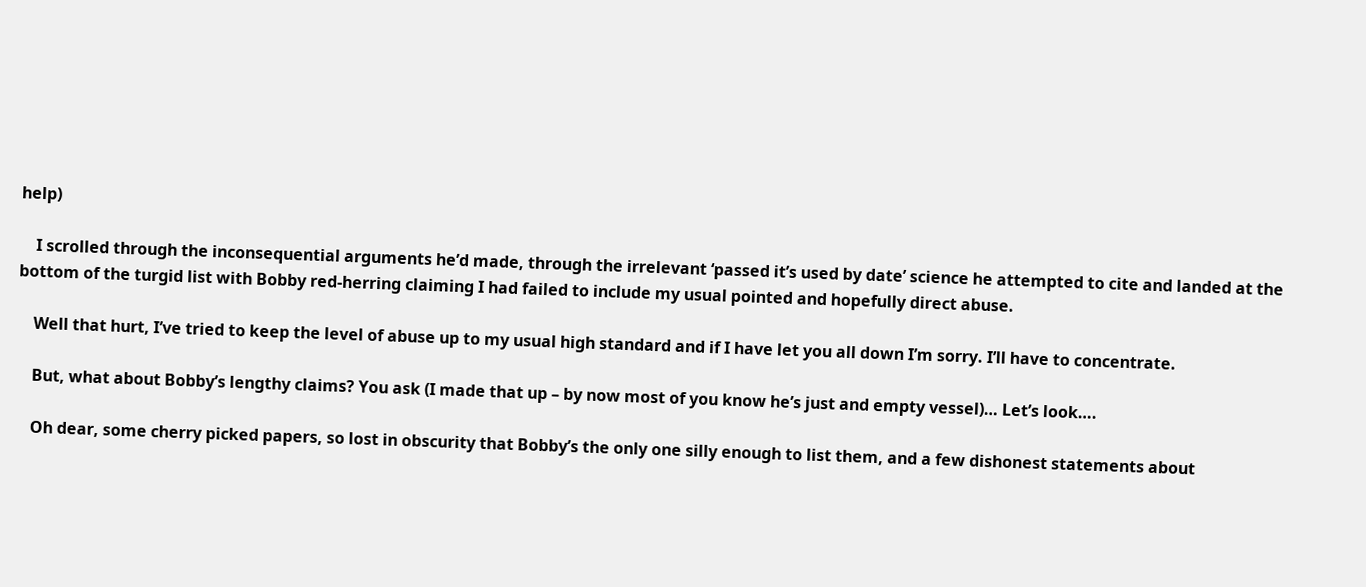help)

    I scrolled through the inconsequential arguments he’d made, through the irrelevant ‘passed it’s used by date’ science he attempted to cite and landed at the bottom of the turgid list with Bobby red-herring claiming I had failed to include my usual pointed and hopefully direct abuse.

    Well that hurt, I’ve tried to keep the level of abuse up to my usual high standard and if I have let you all down I’m sorry. I’ll have to concentrate.

    But, what about Bobby’s lengthy claims? You ask (I made that up – by now most of you know he’s just and empty vessel)… Let’s look….

    Oh dear, some cherry picked papers, so lost in obscurity that Bobby’s the only one silly enough to list them, and a few dishonest statements about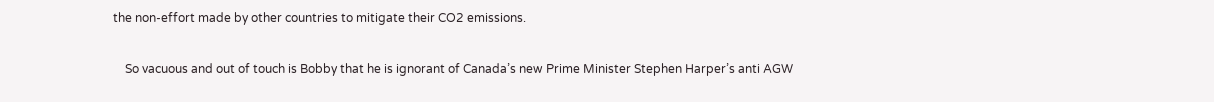the non-effort made by other countries to mitigate their CO2 emissions.

    So vacuous and out of touch is Bobby that he is ignorant of Canada’s new Prime Minister Stephen Harper’s anti AGW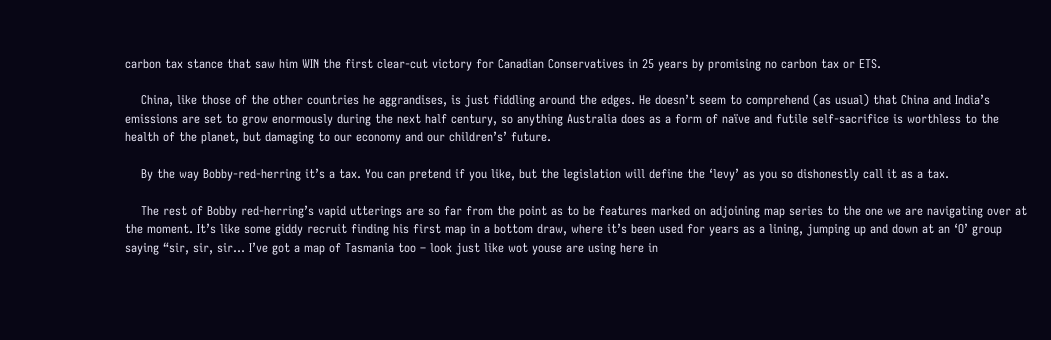carbon tax stance that saw him WIN the first clear-cut victory for Canadian Conservatives in 25 years by promising no carbon tax or ETS.

    China, like those of the other countries he aggrandises, is just fiddling around the edges. He doesn’t seem to comprehend (as usual) that China and India’s emissions are set to grow enormously during the next half century, so anything Australia does as a form of naïve and futile self-sacrifice is worthless to the health of the planet, but damaging to our economy and our children’s’ future.

    By the way Bobby-red-herring it’s a tax. You can pretend if you like, but the legislation will define the ‘levy’ as you so dishonestly call it as a tax.

    The rest of Bobby red-herring’s vapid utterings are so far from the point as to be features marked on adjoining map series to the one we are navigating over at the moment. It’s like some giddy recruit finding his first map in a bottom draw, where it’s been used for years as a lining, jumping up and down at an ‘O’ group saying “sir, sir, sir… I’ve got a map of Tasmania too – look just like wot youse are using here in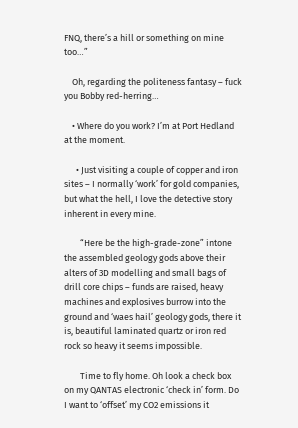FNQ, there’s a hill or something on mine too…”

    Oh, regarding the politeness fantasy – fuck you Bobby red-herring…

    • Where do you work? I’m at Port Hedland at the moment.

      • Just visiting a couple of copper and iron sites – I normally ‘work’ for gold companies, but what the hell, I love the detective story inherent in every mine.

        “Here be the high-grade-zone” intone the assembled geology gods above their alters of 3D modelling and small bags of drill core chips – funds are raised, heavy machines and explosives burrow into the ground and ‘waes hail’ geology gods, there it is, beautiful laminated quartz or iron red rock so heavy it seems impossible.

        Time to fly home. Oh look a check box on my QANTAS electronic ‘check in’ form. Do I want to ‘offset’ my CO2 emissions it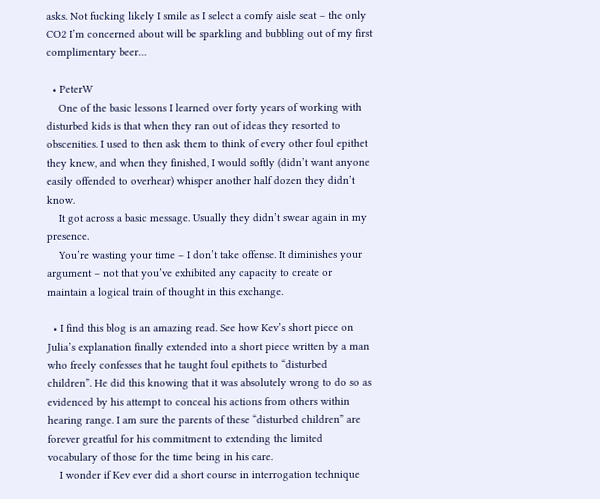asks. Not fucking likely I smile as I select a comfy aisle seat – the only CO2 I’m concerned about will be sparkling and bubbling out of my first complimentary beer…

  • PeterW
    One of the basic lessons I learned over forty years of working with disturbed kids is that when they ran out of ideas they resorted to obscenities. I used to then ask them to think of every other foul epithet they knew, and when they finished, I would softly (didn’t want anyone easily offended to overhear) whisper another half dozen they didn’t know.
    It got across a basic message. Usually they didn’t swear again in my presence.
    You’re wasting your time – I don’t take offense. It diminishes your argument – not that you’ve exhibited any capacity to create or maintain a logical train of thought in this exchange.

  • I find this blog is an amazing read. See how Kev’s short piece on Julia’s explanation finally extended into a short piece written by a man who freely confesses that he taught foul epithets to “disturbed children”. He did this knowing that it was absolutely wrong to do so as evidenced by his attempt to conceal his actions from others within hearing range. I am sure the parents of these “disturbed children” are forever greatful for his commitment to extending the limited vocabulary of those for the time being in his care.
    I wonder if Kev ever did a short course in interrogation technique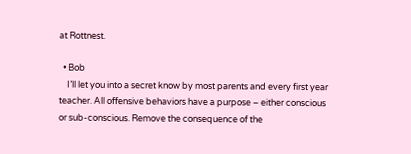at Rottnest.

  • Bob
    I’ll let you into a secret know by most parents and every first year teacher. All offensive behaviors have a purpose – either conscious or sub-conscious. Remove the consequence of the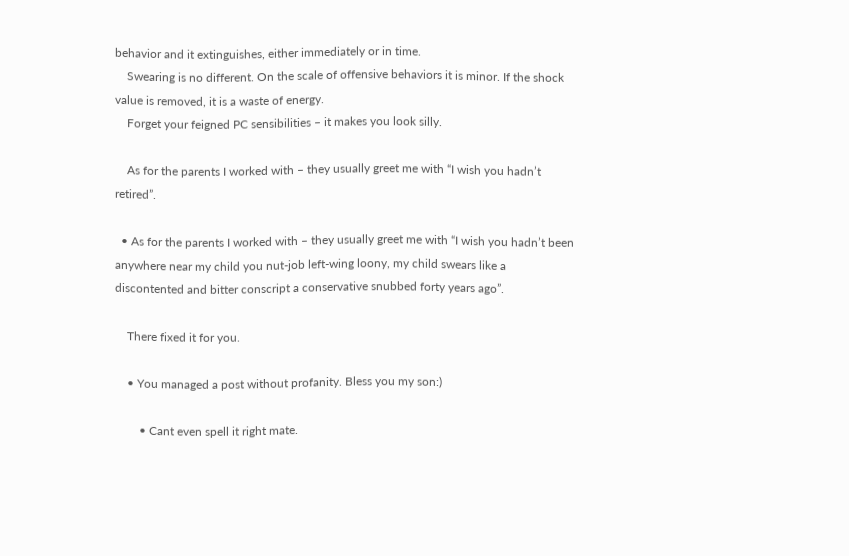behavior and it extinguishes, either immediately or in time.
    Swearing is no different. On the scale of offensive behaviors it is minor. If the shock value is removed, it is a waste of energy.
    Forget your feigned PC sensibilities – it makes you look silly.

    As for the parents I worked with – they usually greet me with “I wish you hadn’t retired”.

  • As for the parents I worked with – they usually greet me with “I wish you hadn’t been anywhere near my child you nut-job left-wing loony, my child swears like a discontented and bitter conscript a conservative snubbed forty years ago”.

    There fixed it for you.

    • You managed a post without profanity. Bless you my son:)

        • Cant even spell it right mate.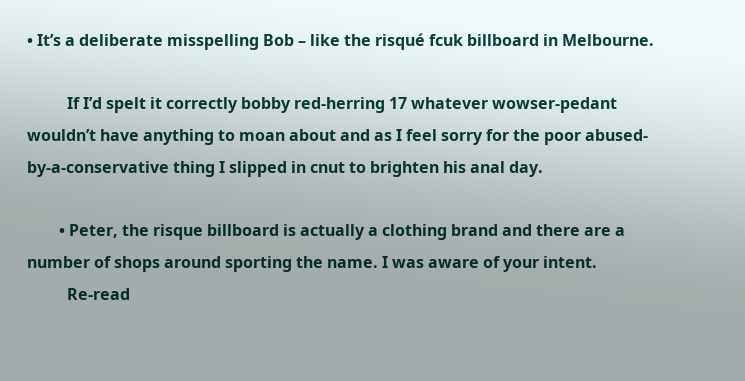• It’s a deliberate misspelling Bob – like the risqué fcuk billboard in Melbourne.

          If I’d spelt it correctly bobby red-herring 17 whatever wowser-pedant wouldn’t have anything to moan about and as I feel sorry for the poor abused-by-a-conservative thing I slipped in cnut to brighten his anal day.

        • Peter, the risque billboard is actually a clothing brand and there are a number of shops around sporting the name. I was aware of your intent.
          Re-read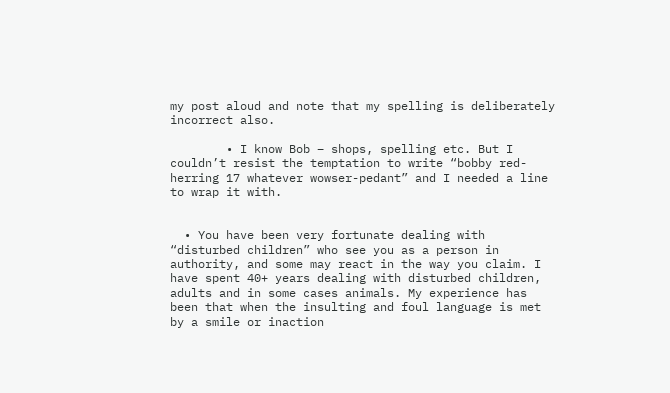my post aloud and note that my spelling is deliberately incorrect also.

        • I know Bob – shops, spelling etc. But I couldn’t resist the temptation to write “bobby red-herring 17 whatever wowser-pedant” and I needed a line to wrap it with.


  • You have been very fortunate dealing with “disturbed children” who see you as a person in authority, and some may react in the way you claim. I have spent 40+ years dealing with disturbed children, adults and in some cases animals. My experience has been that when the insulting and foul language is met by a smile or inaction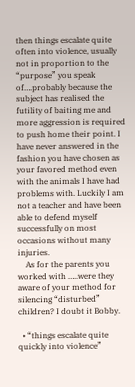then things escalate quite often into violence, usually not in proportion to the “purpose” you speak of….probably because the subject has realised the futility of baiting me and more aggression is required to push home their point. I have never answered in the fashion you have chosen as your favored method even with the animals I have had problems with. Luckily I am not a teacher and have been able to defend myself successfully on most occasions without many injuries.
    As for the parents you worked with …..were they aware of your method for silencing “disturbed” children? I doubt it Bobby.

  • “things escalate quite quickly into violence”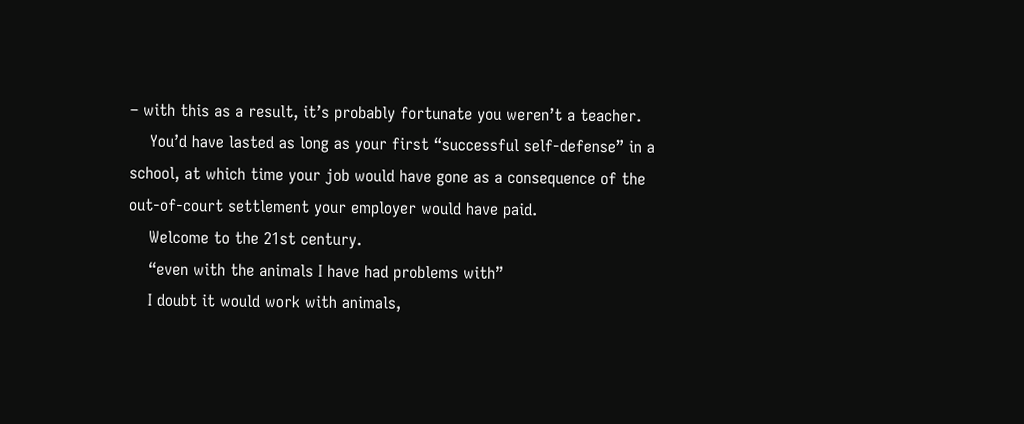– with this as a result, it’s probably fortunate you weren’t a teacher.
    You’d have lasted as long as your first “successful self-defense” in a school, at which time your job would have gone as a consequence of the out-of-court settlement your employer would have paid.
    Welcome to the 21st century.
    “even with the animals I have had problems with”
    I doubt it would work with animals,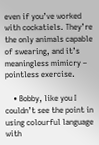even if you’ve worked with cockatiels. They’re the only animals capable of swearing, and it’s meaningless mimicry – pointless exercise.

    • Bobby, like you I couldn’t see the point in using colourful language with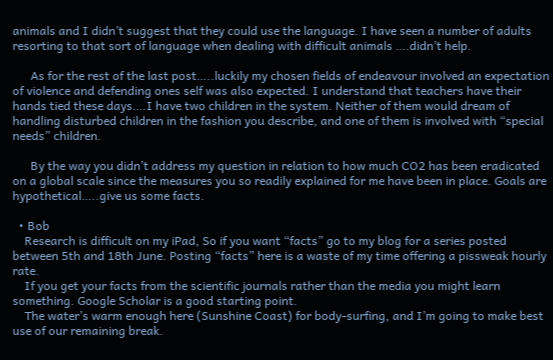animals and I didn’t suggest that they could use the language. I have seen a number of adults resorting to that sort of language when dealing with difficult animals ….didn’t help.

      As for the rest of the last post…..luckily my chosen fields of endeavour involved an expectation of violence and defending ones self was also expected. I understand that teachers have their hands tied these days….I have two children in the system. Neither of them would dream of handling disturbed children in the fashion you describe, and one of them is involved with “special needs” children.

      By the way you didn’t address my question in relation to how much CO2 has been eradicated on a global scale since the measures you so readily explained for me have been in place. Goals are hypothetical…..give us some facts.

  • Bob
    Research is difficult on my iPad, So if you want “facts” go to my blog for a series posted between 5th and 18th June. Posting “facts” here is a waste of my time offering a pissweak hourly rate.
    If you get your facts from the scientific journals rather than the media you might learn something. Google Scholar is a good starting point.
    The water’s warm enough here (Sunshine Coast) for body-surfing, and I’m going to make best use of our remaining break.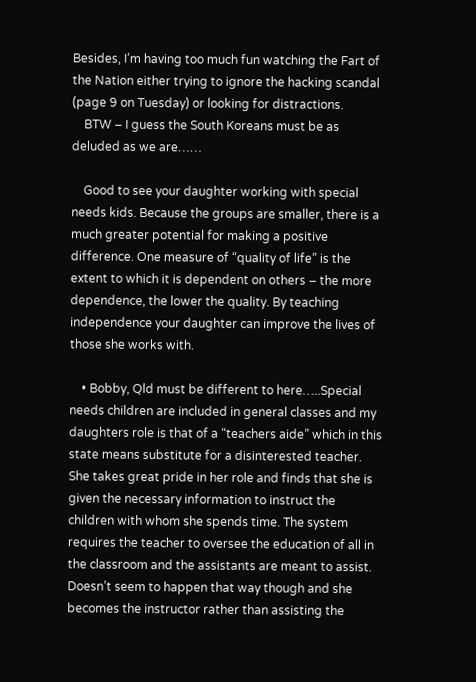Besides, I’m having too much fun watching the Fart of the Nation either trying to ignore the hacking scandal (page 9 on Tuesday) or looking for distractions.
    BTW – I guess the South Koreans must be as deluded as we are……

    Good to see your daughter working with special needs kids. Because the groups are smaller, there is a much greater potential for making a positive difference. One measure of “quality of life” is the extent to which it is dependent on others – the more dependence, the lower the quality. By teaching independence your daughter can improve the lives of those she works with.

    • Bobby, Qld must be different to here…..Special needs children are included in general classes and my daughters role is that of a “teachers aide” which in this state means substitute for a disinterested teacher. She takes great pride in her role and finds that she is given the necessary information to instruct the children with whom she spends time. The system requires the teacher to oversee the education of all in the classroom and the assistants are meant to assist. Doesn’t seem to happen that way though and she becomes the instructor rather than assisting the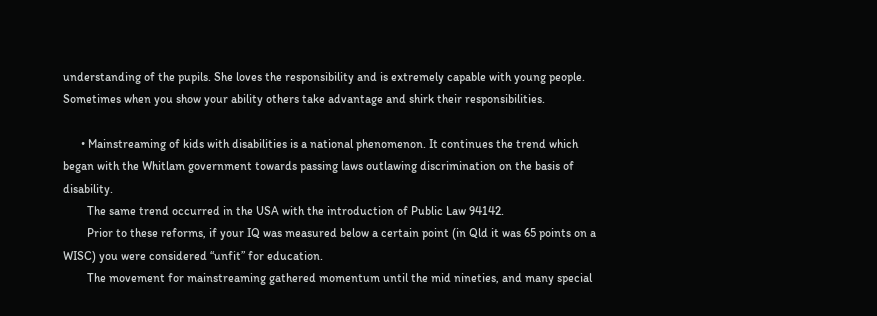understanding of the pupils. She loves the responsibility and is extremely capable with young people. Sometimes when you show your ability others take advantage and shirk their responsibilities.

      • Mainstreaming of kids with disabilities is a national phenomenon. It continues the trend which began with the Whitlam government towards passing laws outlawing discrimination on the basis of disability.
        The same trend occurred in the USA with the introduction of Public Law 94142.
        Prior to these reforms, if your IQ was measured below a certain point (in Qld it was 65 points on a WISC) you were considered “unfit” for education.
        The movement for mainstreaming gathered momentum until the mid nineties, and many special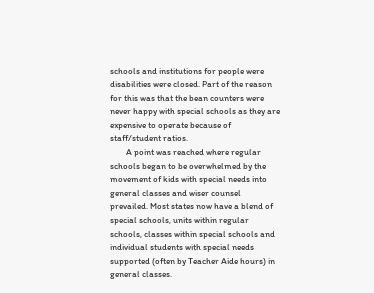schools and institutions for people were disabilities were closed. Part of the reason for this was that the bean counters were never happy with special schools as they are expensive to operate because of staff/student ratios.
        A point was reached where regular schools began to be overwhelmed by the movement of kids with special needs into general classes and wiser counsel prevailed. Most states now have a blend of special schools, units within regular schools, classes within special schools and individual students with special needs supported (often by Teacher Aide hours) in general classes.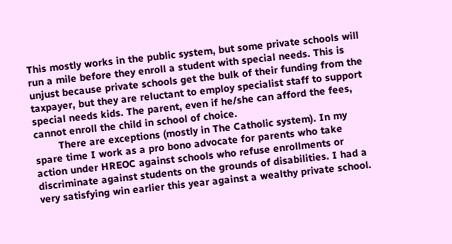This mostly works in the public system, but some private schools will run a mile before they enroll a student with special needs. This is unjust because private schools get the bulk of their funding from the taxpayer, but they are reluctant to employ specialist staff to support special needs kids. The parent, even if he/she can afford the fees, cannot enroll the child in school of choice.
        There are exceptions (mostly in The Catholic system). In my spare time I work as a pro bono advocate for parents who take action under HREOC against schools who refuse enrollments or discriminate against students on the grounds of disabilities. I had a very satisfying win earlier this year against a wealthy private school.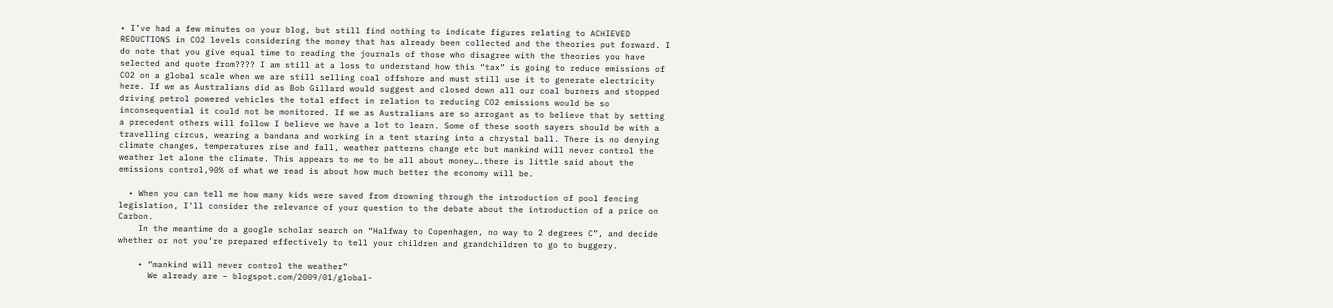• I’ve had a few minutes on your blog, but still find nothing to indicate figures relating to ACHIEVED REDUCTIONS in CO2 levels considering the money that has already been collected and the theories put forward. I do note that you give equal time to reading the journals of those who disagree with the theories you have selected and quote from???? I am still at a loss to understand how this “tax” is going to reduce emissions of CO2 on a global scale when we are still selling coal offshore and must still use it to generate electricity here. If we as Australians did as Bob Gillard would suggest and closed down all our coal burners and stopped driving petrol powered vehicles the total effect in relation to reducing CO2 emissions would be so inconsequential it could not be monitored. If we as Australians are so arrogant as to believe that by setting a precedent others will follow I believe we have a lot to learn. Some of these sooth sayers should be with a travelling circus, wearing a bandana and working in a tent staring into a chrystal ball. There is no denying climate changes, temperatures rise and fall, weather patterns change etc but mankind will never control the weather let alone the climate. This appears to me to be all about money….there is little said about the emissions control,90% of what we read is about how much better the economy will be.

  • When you can tell me how many kids were saved from drowning through the introduction of pool fencing legislation, I’ll consider the relevance of your question to the debate about the introduction of a price on Carbon.
    In the meantime do a google scholar search on “Halfway to Copenhagen, no way to 2 degrees C”, and decide whether or not you’re prepared effectively to tell your children and grandchildren to go to buggery.

    • “mankind will never control the weather”
      We already are – blogspot.com/2009/01/global-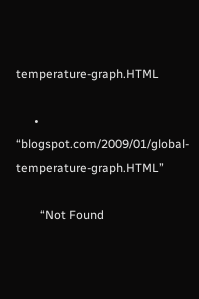temperature-graph.HTML

      • “blogspot.com/2009/01/global-temperature-graph.HTML”

        “Not Found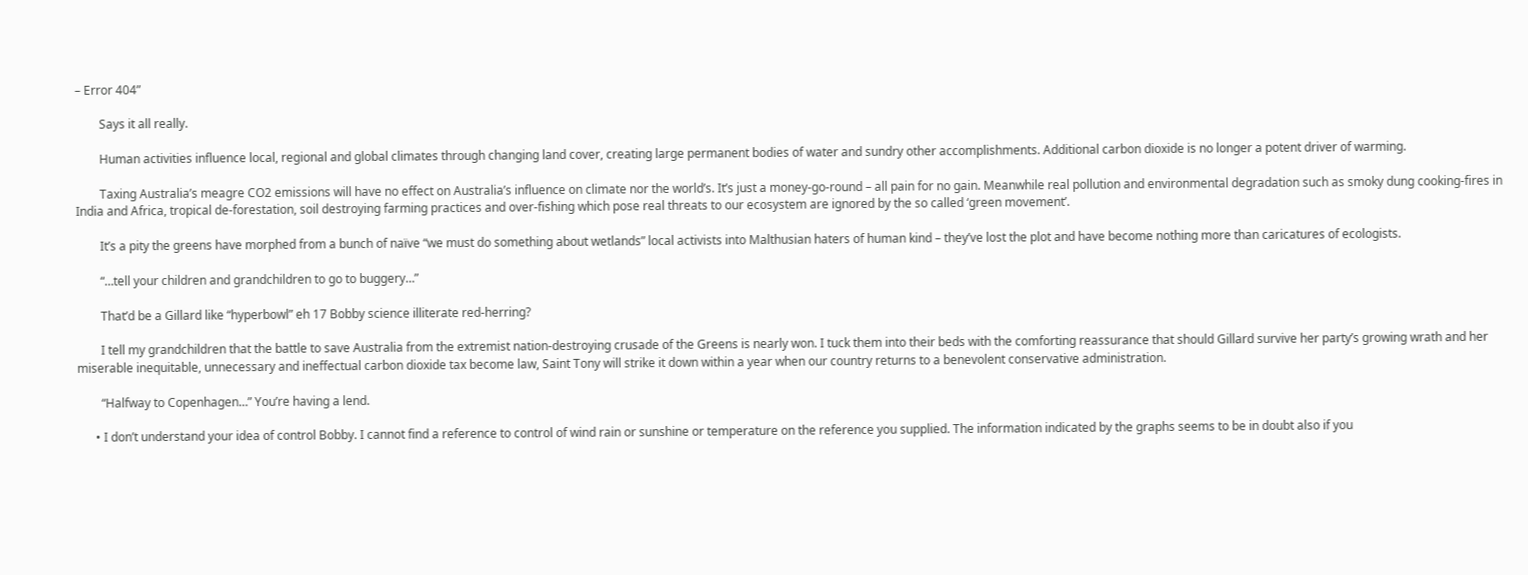– Error 404”

        Says it all really.

        Human activities influence local, regional and global climates through changing land cover, creating large permanent bodies of water and sundry other accomplishments. Additional carbon dioxide is no longer a potent driver of warming.

        Taxing Australia’s meagre CO2 emissions will have no effect on Australia’s influence on climate nor the world’s. It’s just a money-go-round – all pain for no gain. Meanwhile real pollution and environmental degradation such as smoky dung cooking-fires in India and Africa, tropical de-forestation, soil destroying farming practices and over-fishing which pose real threats to our ecosystem are ignored by the so called ‘green movement’.

        It’s a pity the greens have morphed from a bunch of naïve “we must do something about wetlands” local activists into Malthusian haters of human kind – they’ve lost the plot and have become nothing more than caricatures of ecologists.

        “…tell your children and grandchildren to go to buggery…”

        That’d be a Gillard like “hyperbowl” eh 17 Bobby science illiterate red-herring?

        I tell my grandchildren that the battle to save Australia from the extremist nation-destroying crusade of the Greens is nearly won. I tuck them into their beds with the comforting reassurance that should Gillard survive her party’s growing wrath and her miserable inequitable, unnecessary and ineffectual carbon dioxide tax become law, Saint Tony will strike it down within a year when our country returns to a benevolent conservative administration.

        “Halfway to Copenhagen…” You’re having a lend.

      • I don’t understand your idea of control Bobby. I cannot find a reference to control of wind rain or sunshine or temperature on the reference you supplied. The information indicated by the graphs seems to be in doubt also if you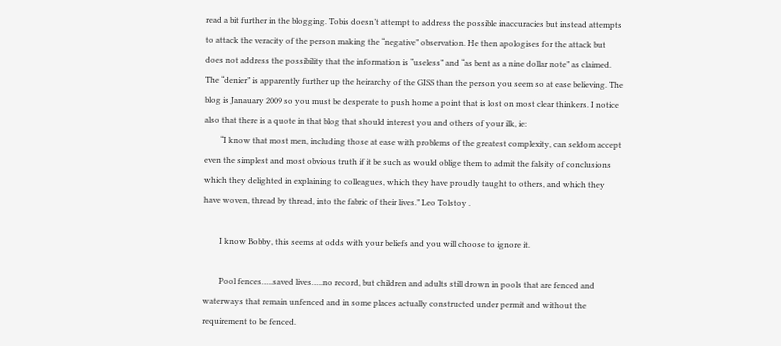read a bit further in the blogging. Tobis doesn’t attempt to address the possible inaccuracies but instead attempts to attack the veracity of the person making the “negative” observation. He then apologises for the attack but does not address the possibility that the information is “useless” and “as bent as a nine dollar note” as claimed. The “denier” is apparently further up the heirarchy of the GISS than the person you seem so at ease believing. The blog is Janauary 2009 so you must be desperate to push home a point that is lost on most clear thinkers. I notice also that there is a quote in that blog that should interest you and others of your ilk, ie:
        “I know that most men, including those at ease with problems of the greatest complexity, can seldom accept even the simplest and most obvious truth if it be such as would oblige them to admit the falsity of conclusions which they delighted in explaining to colleagues, which they have proudly taught to others, and which they have woven, thread by thread, into the fabric of their lives.” Leo Tolstoy .

        I know Bobby, this seems at odds with your beliefs and you will choose to ignore it.

        Pool fences…..saved lives…..no record, but children and adults still drown in pools that are fenced and waterways that remain unfenced and in some places actually constructed under permit and without the requirement to be fenced.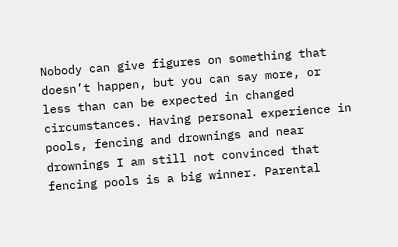Nobody can give figures on something that doesn’t happen, but you can say more, or less than can be expected in changed circumstances. Having personal experience in pools, fencing and drownings and near drownings I am still not convinced that fencing pools is a big winner. Parental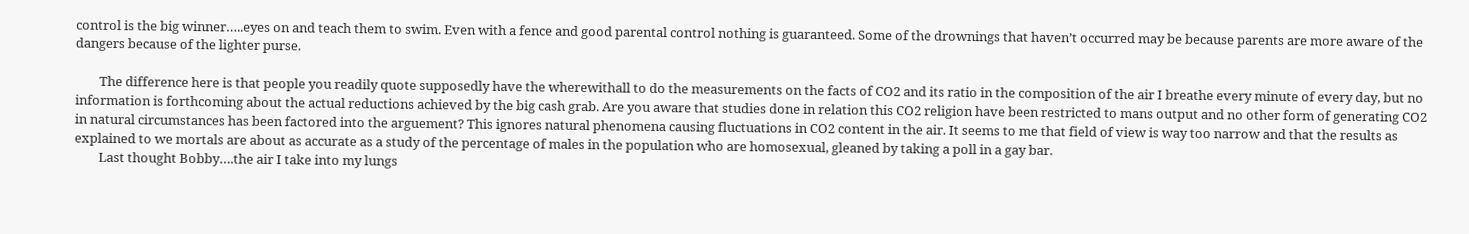control is the big winner…..eyes on and teach them to swim. Even with a fence and good parental control nothing is guaranteed. Some of the drownings that haven’t occurred may be because parents are more aware of the dangers because of the lighter purse.

        The difference here is that people you readily quote supposedly have the wherewithall to do the measurements on the facts of CO2 and its ratio in the composition of the air I breathe every minute of every day, but no information is forthcoming about the actual reductions achieved by the big cash grab. Are you aware that studies done in relation this CO2 religion have been restricted to mans output and no other form of generating CO2 in natural circumstances has been factored into the arguement? This ignores natural phenomena causing fluctuations in CO2 content in the air. It seems to me that field of view is way too narrow and that the results as explained to we mortals are about as accurate as a study of the percentage of males in the population who are homosexual, gleaned by taking a poll in a gay bar.
        Last thought Bobby….the air I take into my lungs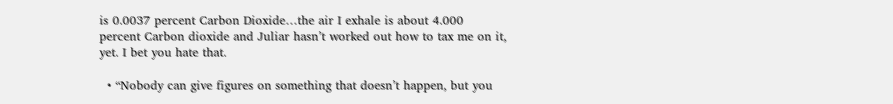is 0.0037 percent Carbon Dioxide…the air I exhale is about 4.000 percent Carbon dioxide and Juliar hasn’t worked out how to tax me on it, yet. I bet you hate that.

  • “Nobody can give figures on something that doesn’t happen, but you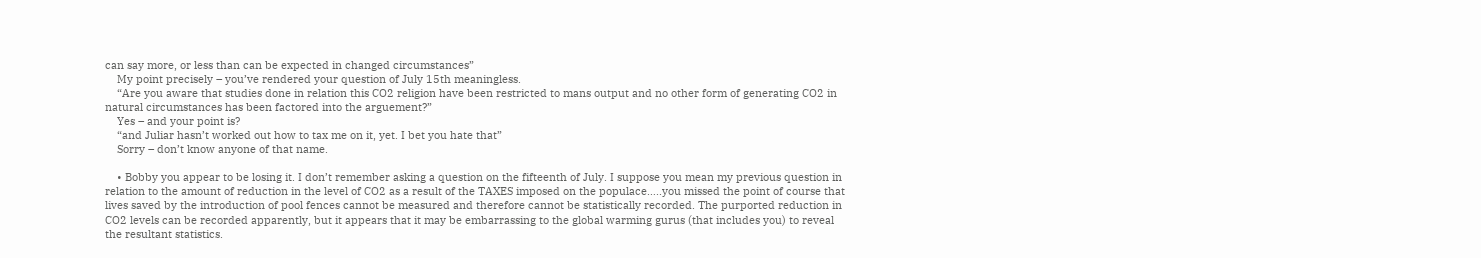can say more, or less than can be expected in changed circumstances”
    My point precisely – you’ve rendered your question of July 15th meaningless.
    “Are you aware that studies done in relation this CO2 religion have been restricted to mans output and no other form of generating CO2 in natural circumstances has been factored into the arguement?”
    Yes – and your point is?
    “and Juliar hasn’t worked out how to tax me on it, yet. I bet you hate that”
    Sorry – don’t know anyone of that name.

    • Bobby you appear to be losing it. I don’t remember asking a question on the fifteenth of July. I suppose you mean my previous question in relation to the amount of reduction in the level of CO2 as a result of the TAXES imposed on the populace…..you missed the point of course that lives saved by the introduction of pool fences cannot be measured and therefore cannot be statistically recorded. The purported reduction in CO2 levels can be recorded apparently, but it appears that it may be embarrassing to the global warming gurus (that includes you) to reveal the resultant statistics.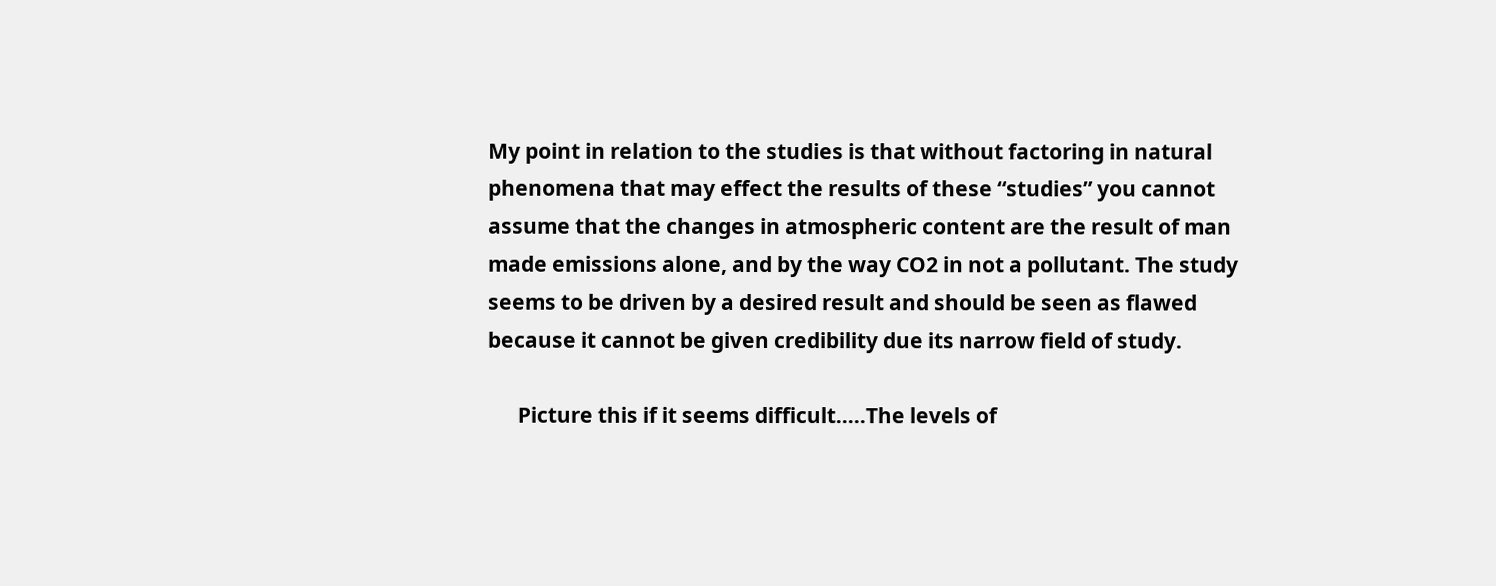My point in relation to the studies is that without factoring in natural phenomena that may effect the results of these “studies” you cannot assume that the changes in atmospheric content are the result of man made emissions alone, and by the way CO2 in not a pollutant. The study seems to be driven by a desired result and should be seen as flawed because it cannot be given credibility due its narrow field of study.

      Picture this if it seems difficult…..The levels of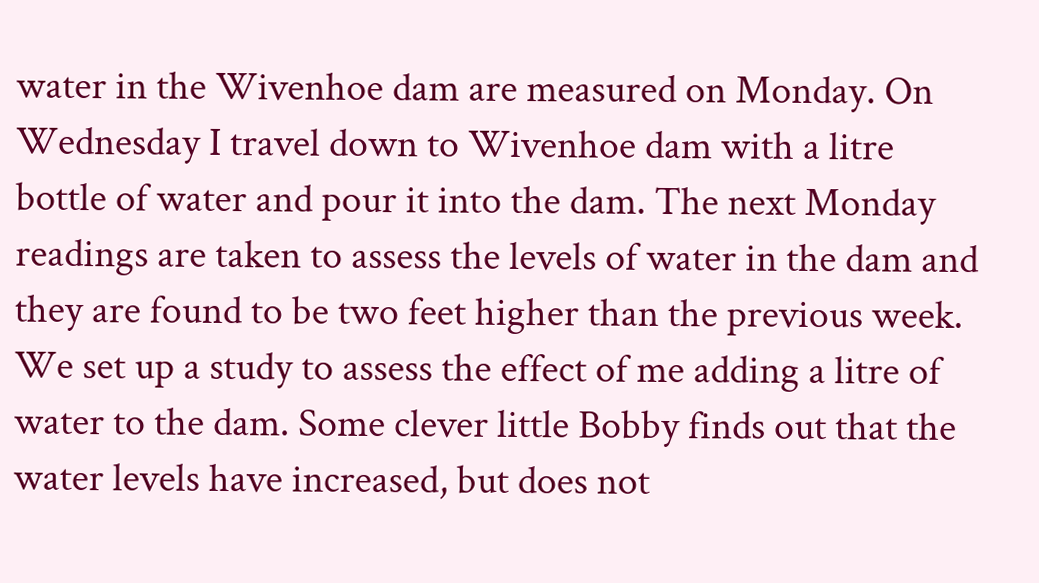water in the Wivenhoe dam are measured on Monday. On Wednesday I travel down to Wivenhoe dam with a litre bottle of water and pour it into the dam. The next Monday readings are taken to assess the levels of water in the dam and they are found to be two feet higher than the previous week. We set up a study to assess the effect of me adding a litre of water to the dam. Some clever little Bobby finds out that the water levels have increased, but does not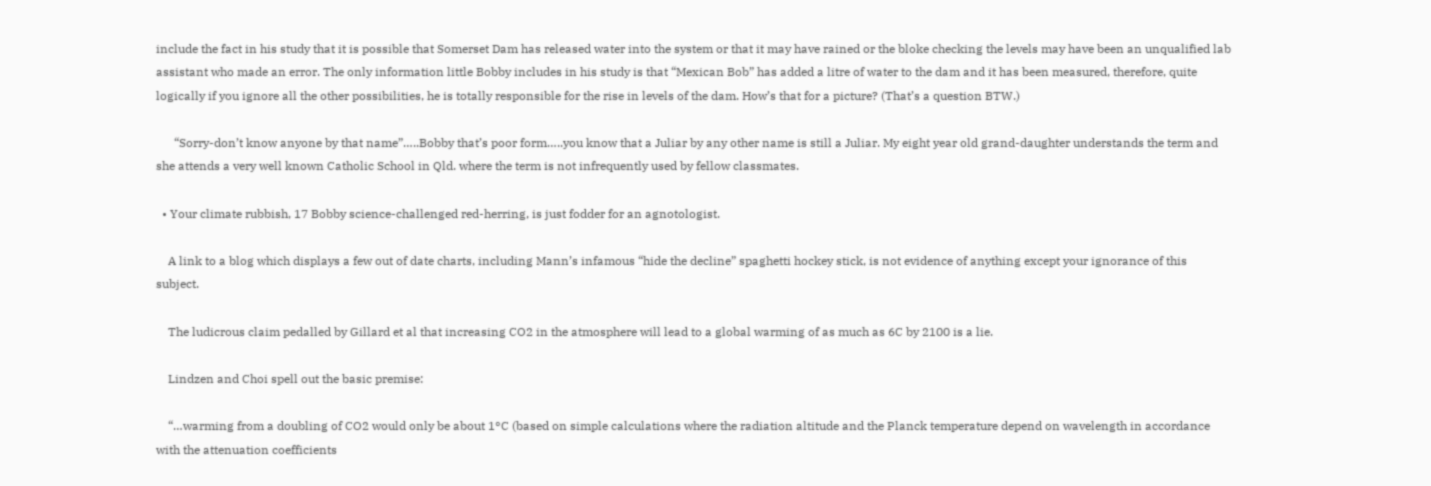include the fact in his study that it is possible that Somerset Dam has released water into the system or that it may have rained or the bloke checking the levels may have been an unqualified lab assistant who made an error. The only information little Bobby includes in his study is that “Mexican Bob” has added a litre of water to the dam and it has been measured, therefore, quite logically if you ignore all the other possibilities, he is totally responsible for the rise in levels of the dam. How’s that for a picture? (That’s a question BTW.)

      “Sorry-don’t know anyone by that name”…..Bobby that’s poor form…..you know that a Juliar by any other name is still a Juliar. My eight year old grand-daughter understands the term and she attends a very well known Catholic School in Qld. where the term is not infrequently used by fellow classmates.

  • Your climate rubbish, 17 Bobby science-challenged red-herring, is just fodder for an agnotologist.

    A link to a blog which displays a few out of date charts, including Mann’s infamous “hide the decline” spaghetti hockey stick, is not evidence of anything except your ignorance of this subject.

    The ludicrous claim pedalled by Gillard et al that increasing CO2 in the atmosphere will lead to a global warming of as much as 6C by 2100 is a lie.

    Lindzen and Choi spell out the basic premise:

    “…warming from a doubling of CO2 would only be about 1°C (based on simple calculations where the radiation altitude and the Planck temperature depend on wavelength in accordance with the attenuation coefficients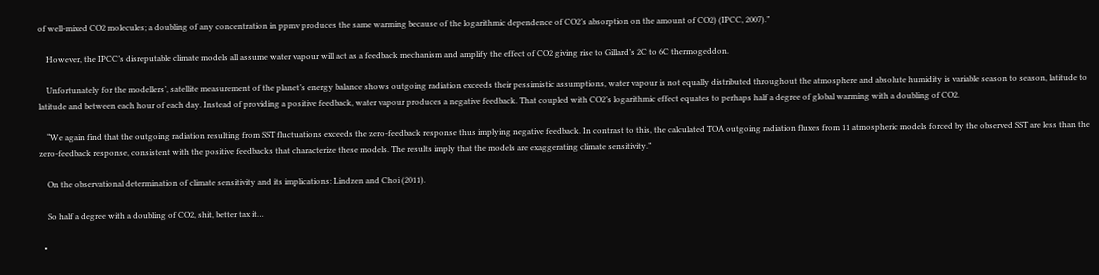of well-mixed CO2 molecules; a doubling of any concentration in ppmv produces the same warming because of the logarithmic dependence of CO2’s absorption on the amount of CO2) (IPCC, 2007).”

    However, the IPCC’s disreputable climate models all assume water vapour will act as a feedback mechanism and amplify the effect of CO2 giving rise to Gillard’s 2C to 6C thermogeddon.

    Unfortunately for the modellers’, satellite measurement of the planet’s energy balance shows outgoing radiation exceeds their pessimistic assumptions, water vapour is not equally distributed throughout the atmosphere and absolute humidity is variable season to season, latitude to latitude and between each hour of each day. Instead of providing a positive feedback, water vapour produces a negative feedback. That coupled with CO2’s logarithmic effect equates to perhaps half a degree of global warming with a doubling of CO2.

    “We again find that the outgoing radiation resulting from SST fluctuations exceeds the zero-feedback response thus implying negative feedback. In contrast to this, the calculated TOA outgoing radiation fluxes from 11 atmospheric models forced by the observed SST are less than the zero-feedback response, consistent with the positive feedbacks that characterize these models. The results imply that the models are exaggerating climate sensitivity.”

    On the observational determination of climate sensitivity and its implications: Lindzen and Choi (2011).

    So half a degree with a doubling of CO2, shit, better tax it…

  •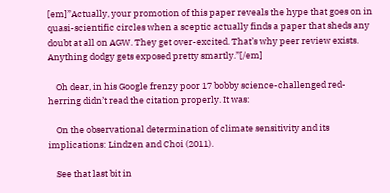[em]”Actually, your promotion of this paper reveals the hype that goes on in quasi-scientific circles when a sceptic actually finds a paper that sheds any doubt at all on AGW. They get over-excited. That’s why peer review exists. Anything dodgy gets exposed pretty smartly.”[/em]

    Oh dear, in his Google frenzy poor 17 bobby science-challenged red-herring didn’t read the citation properly. It was:

    On the observational determination of climate sensitivity and its implications: Lindzen and Choi (2011).

    See that last bit in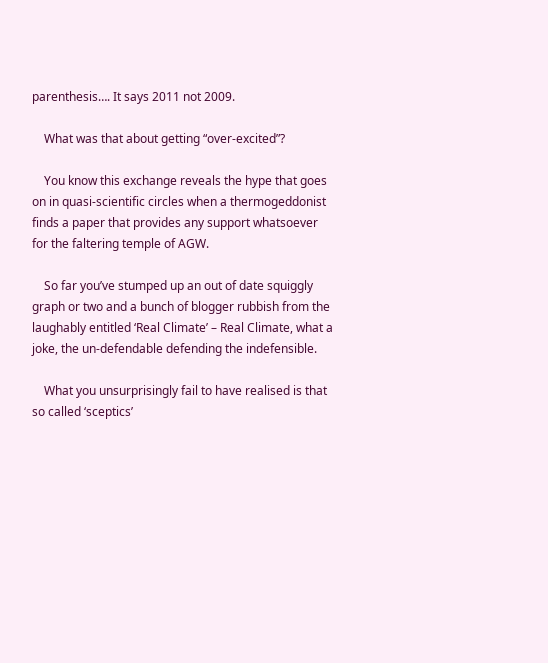parenthesis…. It says 2011 not 2009.

    What was that about getting “over-excited”?

    You know this exchange reveals the hype that goes on in quasi-scientific circles when a thermogeddonist finds a paper that provides any support whatsoever for the faltering temple of AGW.

    So far you’ve stumped up an out of date squiggly graph or two and a bunch of blogger rubbish from the laughably entitled ‘Real Climate’ – Real Climate, what a joke, the un-defendable defending the indefensible.

    What you unsurprisingly fail to have realised is that so called ‘sceptics’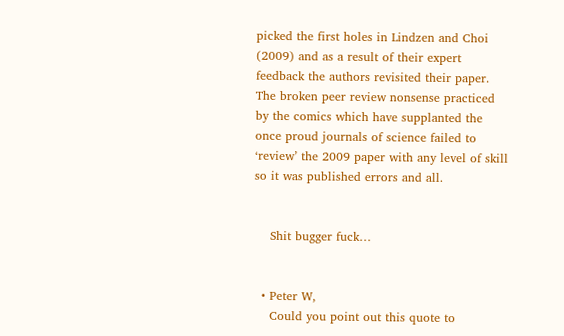picked the first holes in Lindzen and Choi (2009) and as a result of their expert feedback the authors revisited their paper. The broken peer review nonsense practiced by the comics which have supplanted the once proud journals of science failed to ‘review’ the 2009 paper with any level of skill so it was published errors and all.


    Shit bugger fuck…


  • Peter W,
    Could you point out this quote to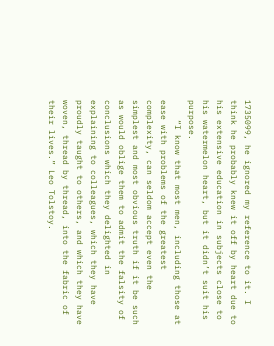1735099, he ignored my reference to it. I think he probably knew it off by heart due to his extensive education in subjects close to his watermelon heart, but it didn’t suit his purpose.
    “I know that most men, including those at ease with problems of the greatest complexity, can seldom accept even the simplest and most obvious truth if it be such as would oblige them to admit the falsity of conclusions which they delighted in explaining to colleagues, which they have proudly taught to others, and which they have woven, thread by thread, into the fabric of their lives.” Leo Tolstoy.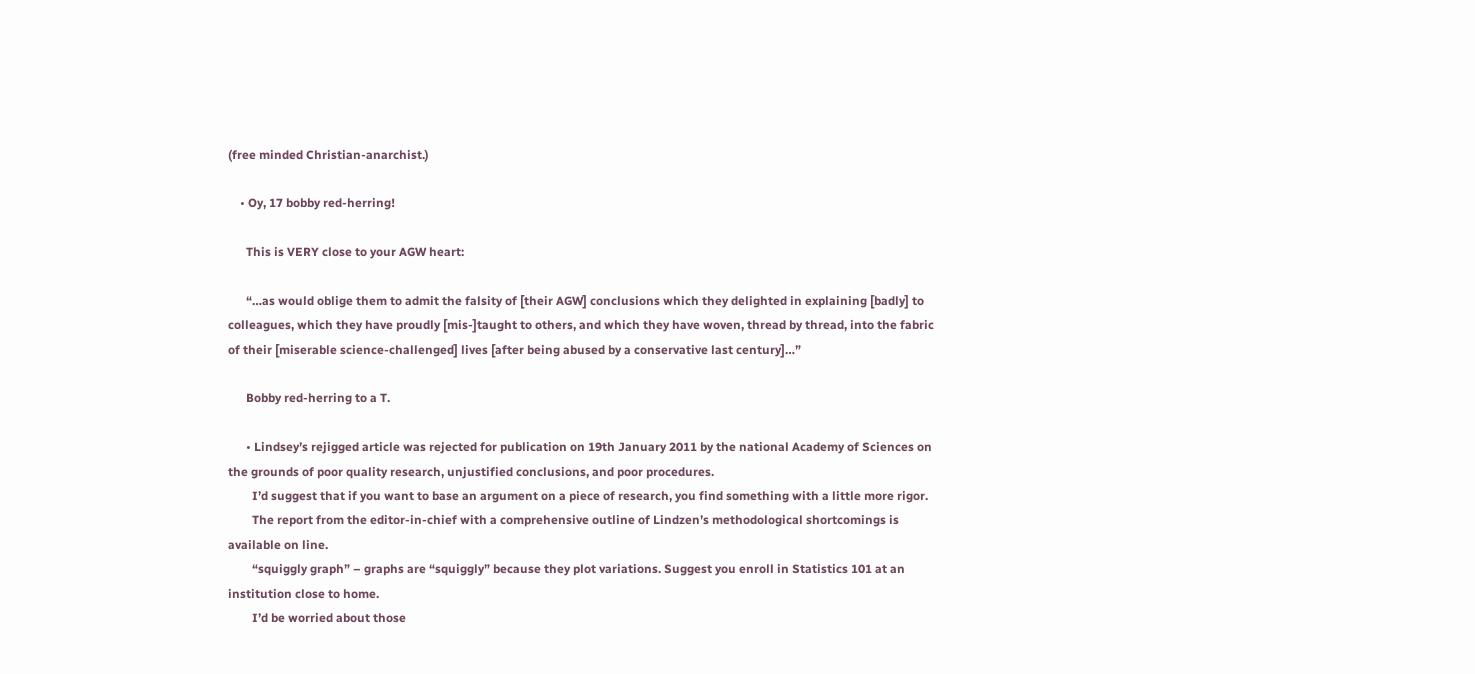(free minded Christian-anarchist.)

    • Oy, 17 bobby red-herring!

      This is VERY close to your AGW heart:

      “…as would oblige them to admit the falsity of [their AGW] conclusions which they delighted in explaining [badly] to colleagues, which they have proudly [mis-]taught to others, and which they have woven, thread by thread, into the fabric of their [miserable science-challenged] lives [after being abused by a conservative last century]…”

      Bobby red-herring to a T.

      • Lindsey’s rejigged article was rejected for publication on 19th January 2011 by the national Academy of Sciences on the grounds of poor quality research, unjustified conclusions, and poor procedures.
        I’d suggest that if you want to base an argument on a piece of research, you find something with a little more rigor.
        The report from the editor-in-chief with a comprehensive outline of Lindzen’s methodological shortcomings is available on line.
        “squiggly graph” – graphs are “squiggly” because they plot variations. Suggest you enroll in Statistics 101 at an institution close to home.
        I’d be worried about those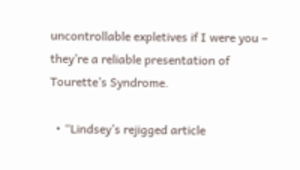uncontrollable expletives if I were you – they’re a reliable presentation of Tourette’s Syndrome.

  • “Lindsey’s rejigged article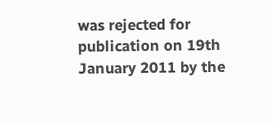was rejected for publication on 19th January 2011 by the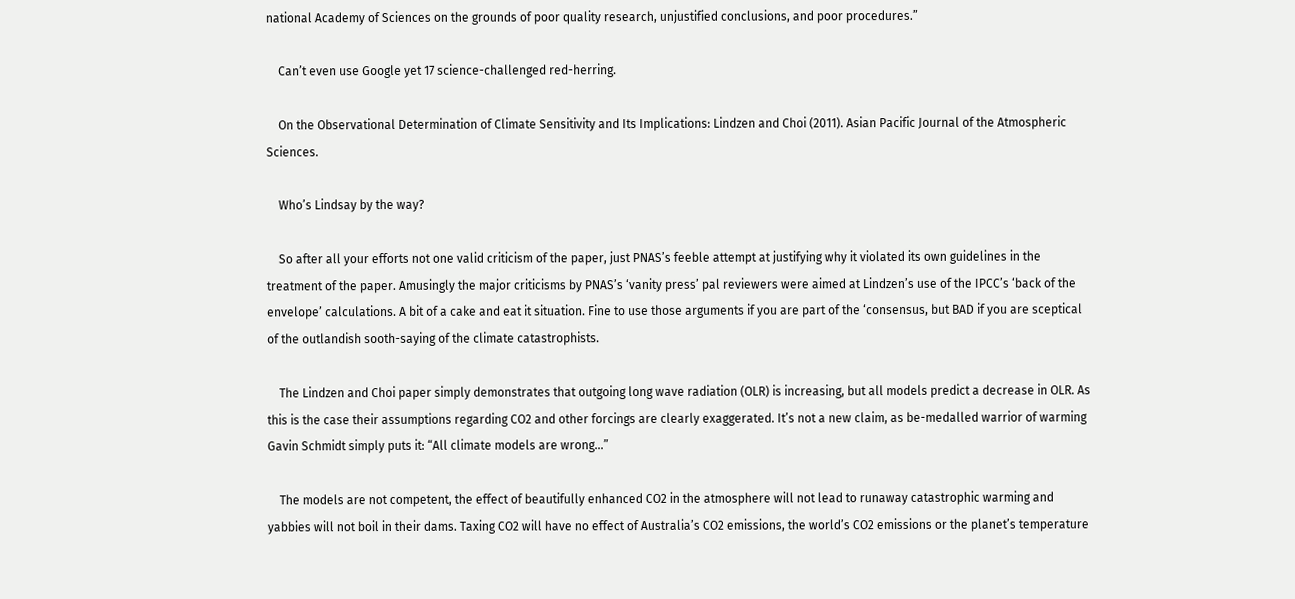national Academy of Sciences on the grounds of poor quality research, unjustified conclusions, and poor procedures.”

    Can’t even use Google yet 17 science-challenged red-herring.

    On the Observational Determination of Climate Sensitivity and Its Implications: Lindzen and Choi (2011). Asian Pacific Journal of the Atmospheric Sciences.

    Who’s Lindsay by the way?

    So after all your efforts not one valid criticism of the paper, just PNAS’s feeble attempt at justifying why it violated its own guidelines in the treatment of the paper. Amusingly the major criticisms by PNAS’s ‘vanity press’ pal reviewers were aimed at Lindzen’s use of the IPCC’s ‘back of the envelope’ calculations. A bit of a cake and eat it situation. Fine to use those arguments if you are part of the ‘consensus, but BAD if you are sceptical of the outlandish sooth-saying of the climate catastrophists.

    The Lindzen and Choi paper simply demonstrates that outgoing long wave radiation (OLR) is increasing, but all models predict a decrease in OLR. As this is the case their assumptions regarding CO2 and other forcings are clearly exaggerated. It’s not a new claim, as be-medalled warrior of warming Gavin Schmidt simply puts it: “All climate models are wrong…”

    The models are not competent, the effect of beautifully enhanced CO2 in the atmosphere will not lead to runaway catastrophic warming and yabbies will not boil in their dams. Taxing CO2 will have no effect of Australia’s CO2 emissions, the world’s CO2 emissions or the planet’s temperature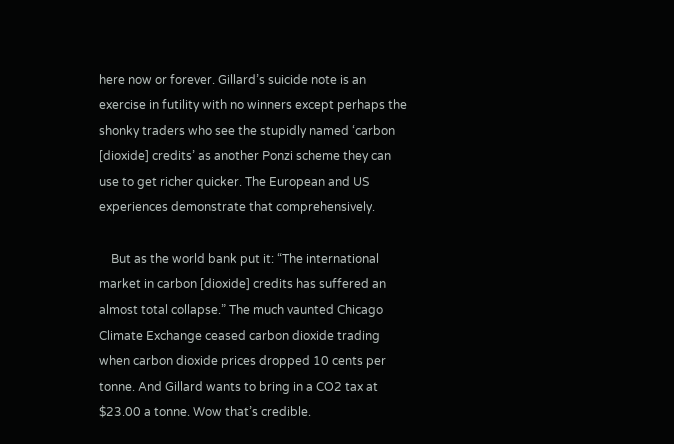here now or forever. Gillard’s suicide note is an exercise in futility with no winners except perhaps the shonky traders who see the stupidly named ‘carbon [dioxide] credits’ as another Ponzi scheme they can use to get richer quicker. The European and US experiences demonstrate that comprehensively.

    But as the world bank put it: “The international market in carbon [dioxide] credits has suffered an almost total collapse.” The much vaunted Chicago Climate Exchange ceased carbon dioxide trading when carbon dioxide prices dropped 10 cents per tonne. And Gillard wants to bring in a CO2 tax at $23.00 a tonne. Wow that’s credible.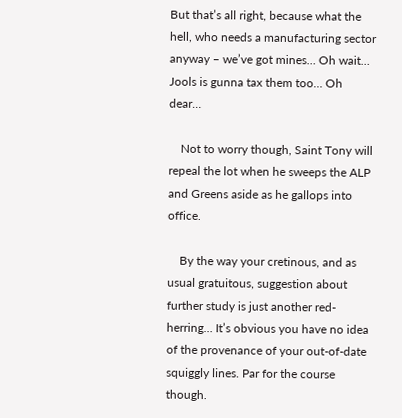But that’s all right, because what the hell, who needs a manufacturing sector anyway – we’ve got mines… Oh wait… Jools is gunna tax them too… Oh dear…

    Not to worry though, Saint Tony will repeal the lot when he sweeps the ALP and Greens aside as he gallops into office.

    By the way your cretinous, and as usual gratuitous, suggestion about further study is just another red-herring… It’s obvious you have no idea of the provenance of your out-of-date squiggly lines. Par for the course though.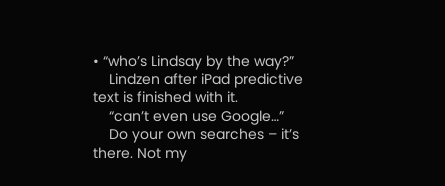• “who’s Lindsay by the way?”
    Lindzen after iPad predictive text is finished with it.
    “can’t even use Google…”
    Do your own searches – it’s there. Not my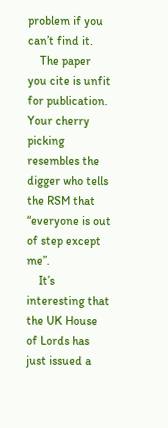problem if you can’t find it.
    The paper you cite is unfit for publication. Your cherry picking resembles the digger who tells the RSM that “everyone is out of step except me”.
    It’s interesting that the UK House of Lords has just issued a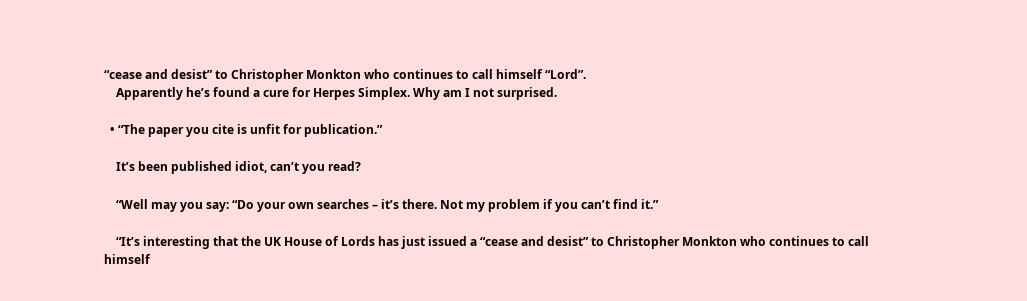“cease and desist” to Christopher Monkton who continues to call himself “Lord”.
    Apparently he’s found a cure for Herpes Simplex. Why am I not surprised.

  • “The paper you cite is unfit for publication.”

    It’s been published idiot, can’t you read?

    “Well may you say: “Do your own searches – it’s there. Not my problem if you can’t find it.”

    “It’s interesting that the UK House of Lords has just issued a “cease and desist” to Christopher Monkton who continues to call himself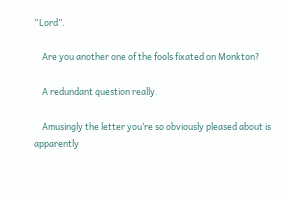“Lord”.

    Are you another one of the fools fixated on Monkton?

    A redundant question really.

    Amusingly the letter you’re so obviously pleased about is apparently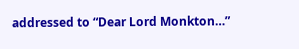addressed to “Dear Lord Monkton…”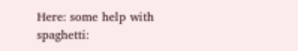Here: some help with spaghetti: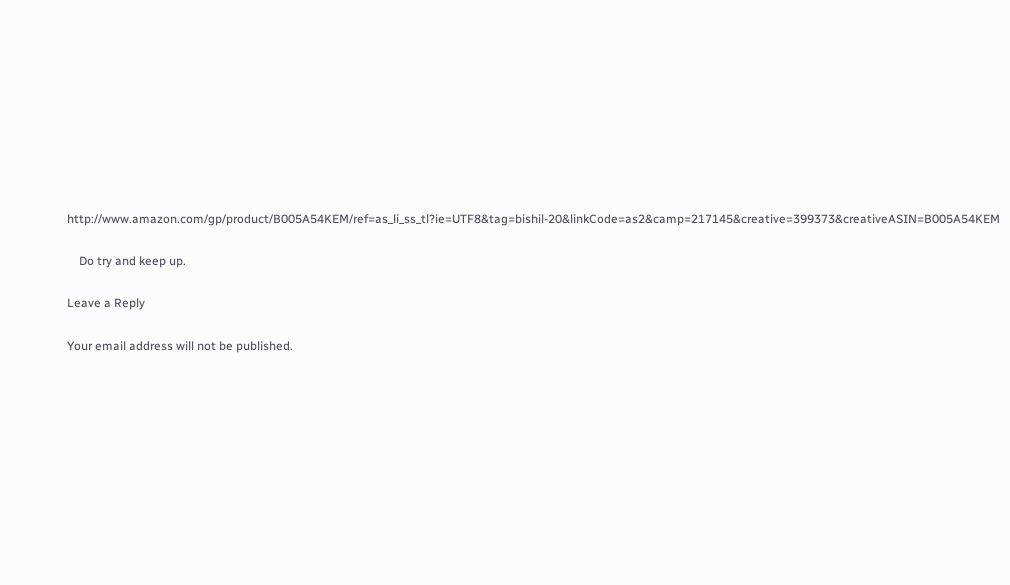http://www.amazon.com/gp/product/B005A54KEM/ref=as_li_ss_tl?ie=UTF8&tag=bishil-20&linkCode=as2&camp=217145&creative=399373&creativeASIN=B005A54KEM

    Do try and keep up.

Leave a Reply

Your email address will not be published.